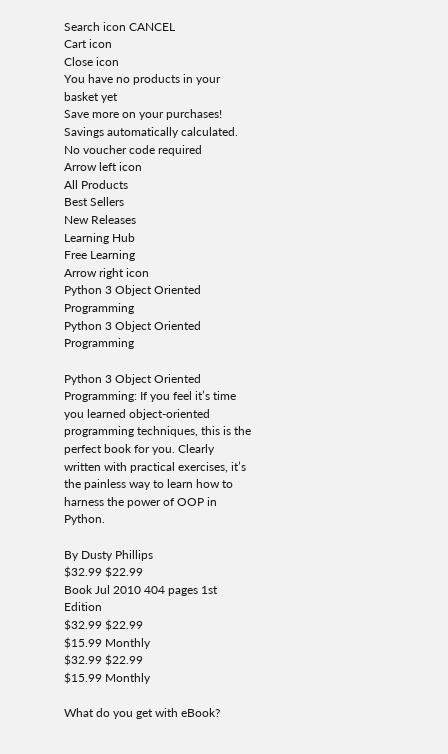Search icon CANCEL
Cart icon
Close icon
You have no products in your basket yet
Save more on your purchases!
Savings automatically calculated. No voucher code required
Arrow left icon
All Products
Best Sellers
New Releases
Learning Hub
Free Learning
Arrow right icon
Python 3 Object Oriented Programming
Python 3 Object Oriented Programming

Python 3 Object Oriented Programming: If you feel it’s time you learned object-oriented programming techniques, this is the perfect book for you. Clearly written with practical exercises, it’s the painless way to learn how to harness the power of OOP in Python.

By Dusty Phillips
$32.99 $22.99
Book Jul 2010 404 pages 1st Edition
$32.99 $22.99
$15.99 Monthly
$32.99 $22.99
$15.99 Monthly

What do you get with eBook?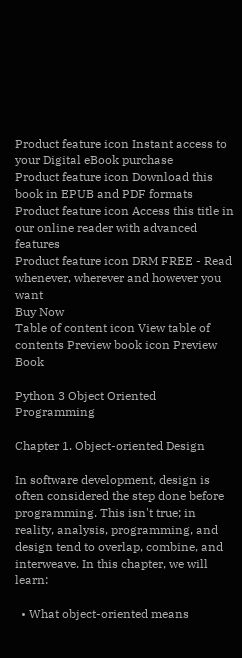Product feature icon Instant access to your Digital eBook purchase
Product feature icon Download this book in EPUB and PDF formats
Product feature icon Access this title in our online reader with advanced features
Product feature icon DRM FREE - Read whenever, wherever and however you want
Buy Now
Table of content icon View table of contents Preview book icon Preview Book

Python 3 Object Oriented Programming

Chapter 1. Object-oriented Design

In software development, design is often considered the step done before programming. This isn't true; in reality, analysis, programming, and design tend to overlap, combine, and interweave. In this chapter, we will learn:

  • What object-oriented means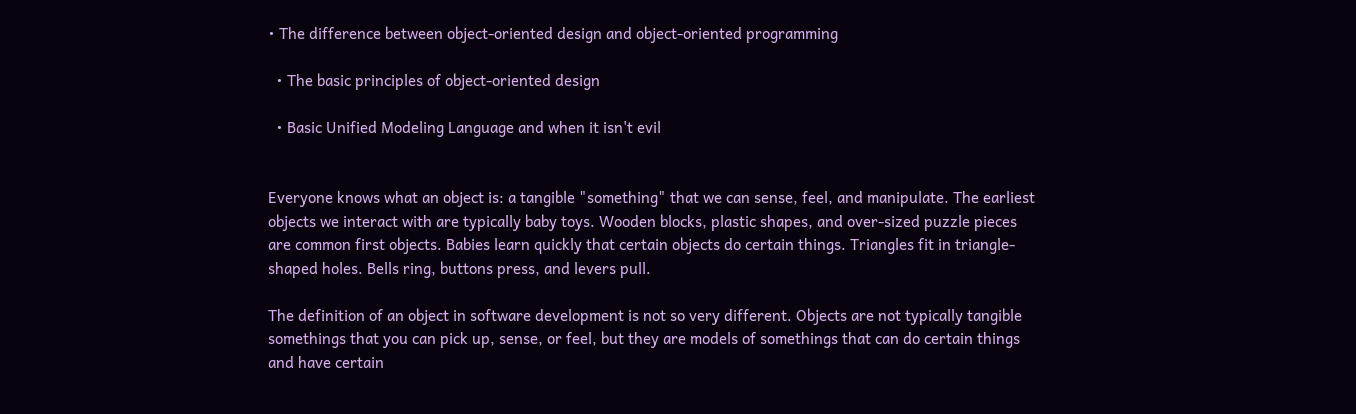• The difference between object-oriented design and object-oriented programming

  • The basic principles of object-oriented design

  • Basic Unified Modeling Language and when it isn't evil


Everyone knows what an object is: a tangible "something" that we can sense, feel, and manipulate. The earliest objects we interact with are typically baby toys. Wooden blocks, plastic shapes, and over-sized puzzle pieces are common first objects. Babies learn quickly that certain objects do certain things. Triangles fit in triangle-shaped holes. Bells ring, buttons press, and levers pull.

The definition of an object in software development is not so very different. Objects are not typically tangible somethings that you can pick up, sense, or feel, but they are models of somethings that can do certain things and have certain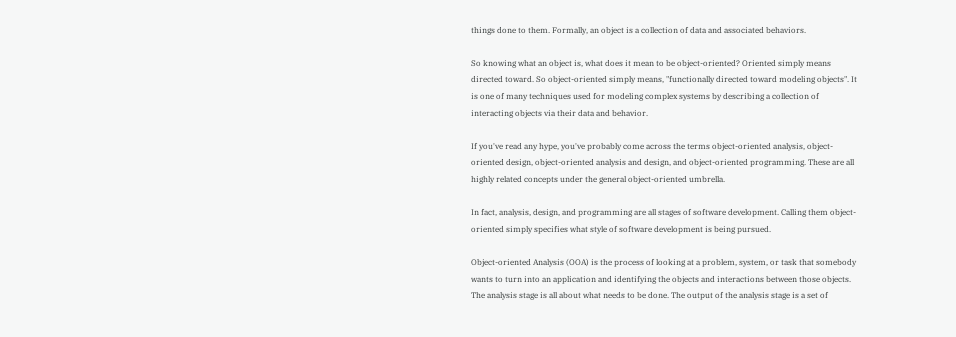things done to them. Formally, an object is a collection of data and associated behaviors.

So knowing what an object is, what does it mean to be object-oriented? Oriented simply means directed toward. So object-oriented simply means, "functionally directed toward modeling objects". It is one of many techniques used for modeling complex systems by describing a collection of interacting objects via their data and behavior.

If you've read any hype, you've probably come across the terms object-oriented analysis, object-oriented design, object-oriented analysis and design, and object-oriented programming. These are all highly related concepts under the general object-oriented umbrella.

In fact, analysis, design, and programming are all stages of software development. Calling them object-oriented simply specifies what style of software development is being pursued.

Object-oriented Analysis (OOA) is the process of looking at a problem, system, or task that somebody wants to turn into an application and identifying the objects and interactions between those objects. The analysis stage is all about what needs to be done. The output of the analysis stage is a set of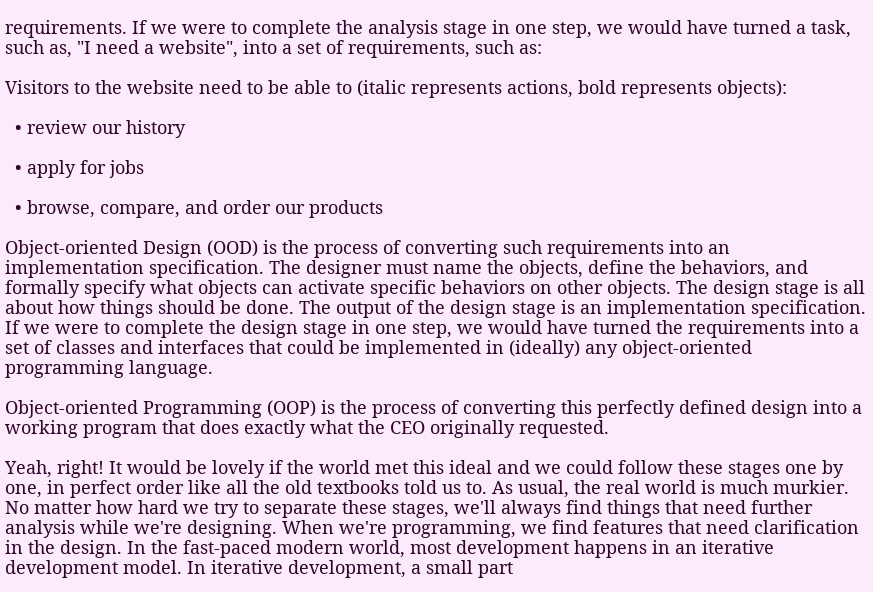requirements. If we were to complete the analysis stage in one step, we would have turned a task, such as, "I need a website", into a set of requirements, such as:

Visitors to the website need to be able to (italic represents actions, bold represents objects):

  • review our history

  • apply for jobs

  • browse, compare, and order our products

Object-oriented Design (OOD) is the process of converting such requirements into an implementation specification. The designer must name the objects, define the behaviors, and formally specify what objects can activate specific behaviors on other objects. The design stage is all about how things should be done. The output of the design stage is an implementation specification. If we were to complete the design stage in one step, we would have turned the requirements into a set of classes and interfaces that could be implemented in (ideally) any object-oriented programming language.

Object-oriented Programming (OOP) is the process of converting this perfectly defined design into a working program that does exactly what the CEO originally requested.

Yeah, right! It would be lovely if the world met this ideal and we could follow these stages one by one, in perfect order like all the old textbooks told us to. As usual, the real world is much murkier. No matter how hard we try to separate these stages, we'll always find things that need further analysis while we're designing. When we're programming, we find features that need clarification in the design. In the fast-paced modern world, most development happens in an iterative development model. In iterative development, a small part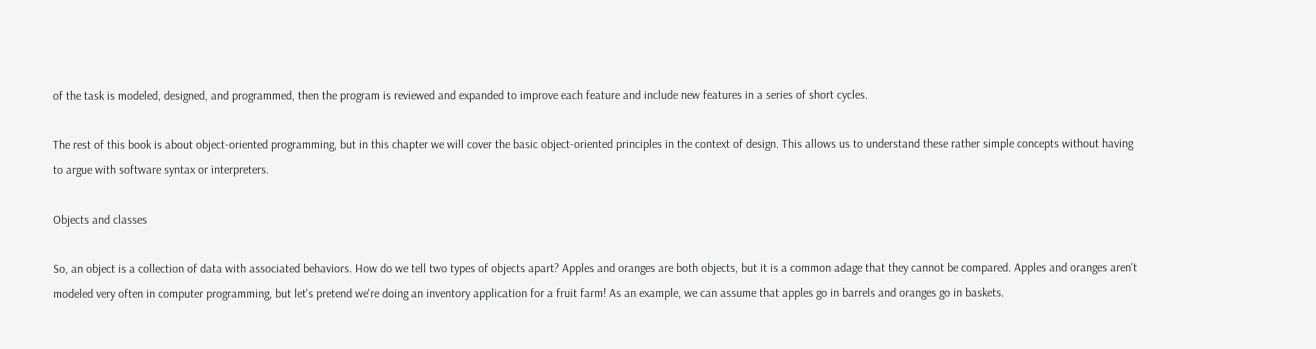of the task is modeled, designed, and programmed, then the program is reviewed and expanded to improve each feature and include new features in a series of short cycles.

The rest of this book is about object-oriented programming, but in this chapter we will cover the basic object-oriented principles in the context of design. This allows us to understand these rather simple concepts without having to argue with software syntax or interpreters.

Objects and classes

So, an object is a collection of data with associated behaviors. How do we tell two types of objects apart? Apples and oranges are both objects, but it is a common adage that they cannot be compared. Apples and oranges aren't modeled very often in computer programming, but let's pretend we're doing an inventory application for a fruit farm! As an example, we can assume that apples go in barrels and oranges go in baskets.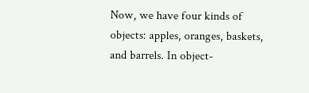Now, we have four kinds of objects: apples, oranges, baskets, and barrels. In object-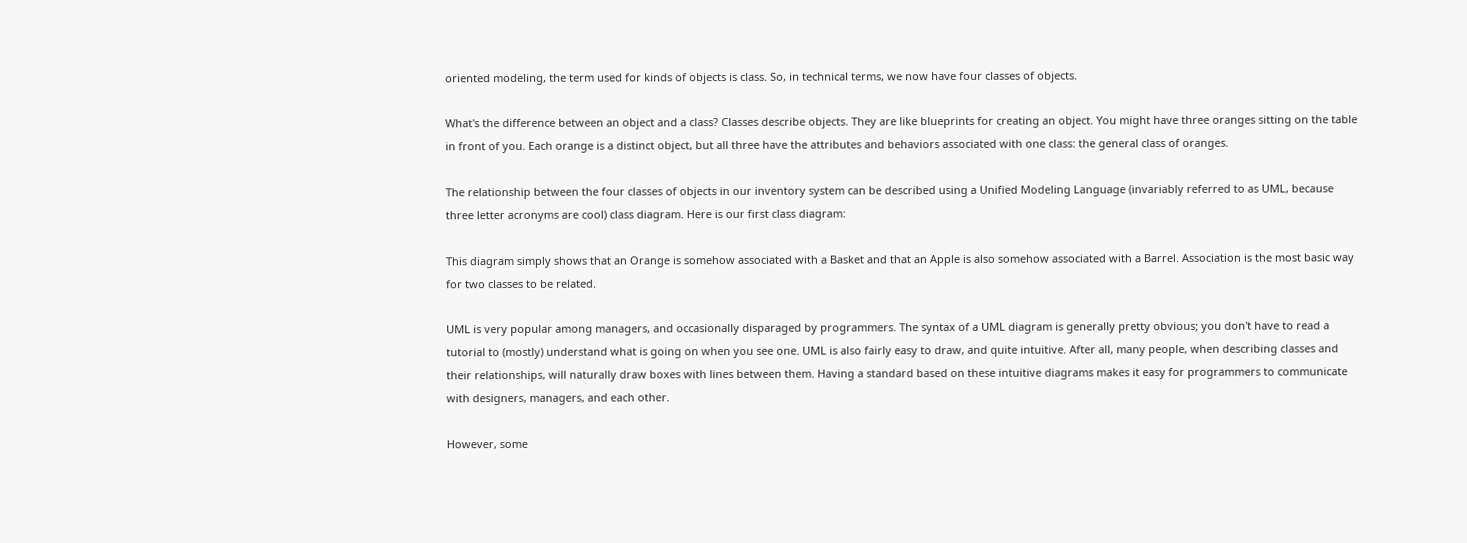oriented modeling, the term used for kinds of objects is class. So, in technical terms, we now have four classes of objects.

What's the difference between an object and a class? Classes describe objects. They are like blueprints for creating an object. You might have three oranges sitting on the table in front of you. Each orange is a distinct object, but all three have the attributes and behaviors associated with one class: the general class of oranges.

The relationship between the four classes of objects in our inventory system can be described using a Unified Modeling Language (invariably referred to as UML, because three letter acronyms are cool) class diagram. Here is our first class diagram:

This diagram simply shows that an Orange is somehow associated with a Basket and that an Apple is also somehow associated with a Barrel. Association is the most basic way for two classes to be related.

UML is very popular among managers, and occasionally disparaged by programmers. The syntax of a UML diagram is generally pretty obvious; you don't have to read a tutorial to (mostly) understand what is going on when you see one. UML is also fairly easy to draw, and quite intuitive. After all, many people, when describing classes and their relationships, will naturally draw boxes with lines between them. Having a standard based on these intuitive diagrams makes it easy for programmers to communicate with designers, managers, and each other.

However, some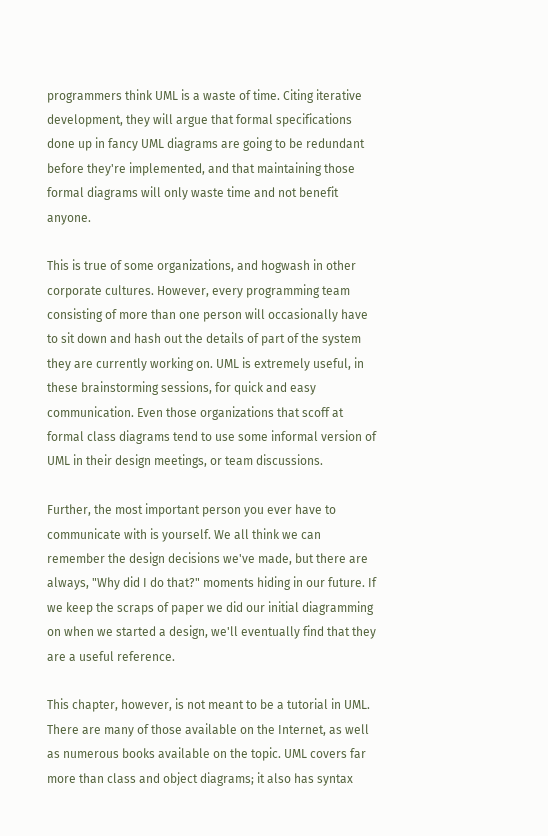programmers think UML is a waste of time. Citing iterative development, they will argue that formal specifications done up in fancy UML diagrams are going to be redundant before they're implemented, and that maintaining those formal diagrams will only waste time and not benefit anyone.

This is true of some organizations, and hogwash in other corporate cultures. However, every programming team consisting of more than one person will occasionally have to sit down and hash out the details of part of the system they are currently working on. UML is extremely useful, in these brainstorming sessions, for quick and easy communication. Even those organizations that scoff at formal class diagrams tend to use some informal version of UML in their design meetings, or team discussions.

Further, the most important person you ever have to communicate with is yourself. We all think we can remember the design decisions we've made, but there are always, "Why did I do that?" moments hiding in our future. If we keep the scraps of paper we did our initial diagramming on when we started a design, we'll eventually find that they are a useful reference.

This chapter, however, is not meant to be a tutorial in UML. There are many of those available on the Internet, as well as numerous books available on the topic. UML covers far more than class and object diagrams; it also has syntax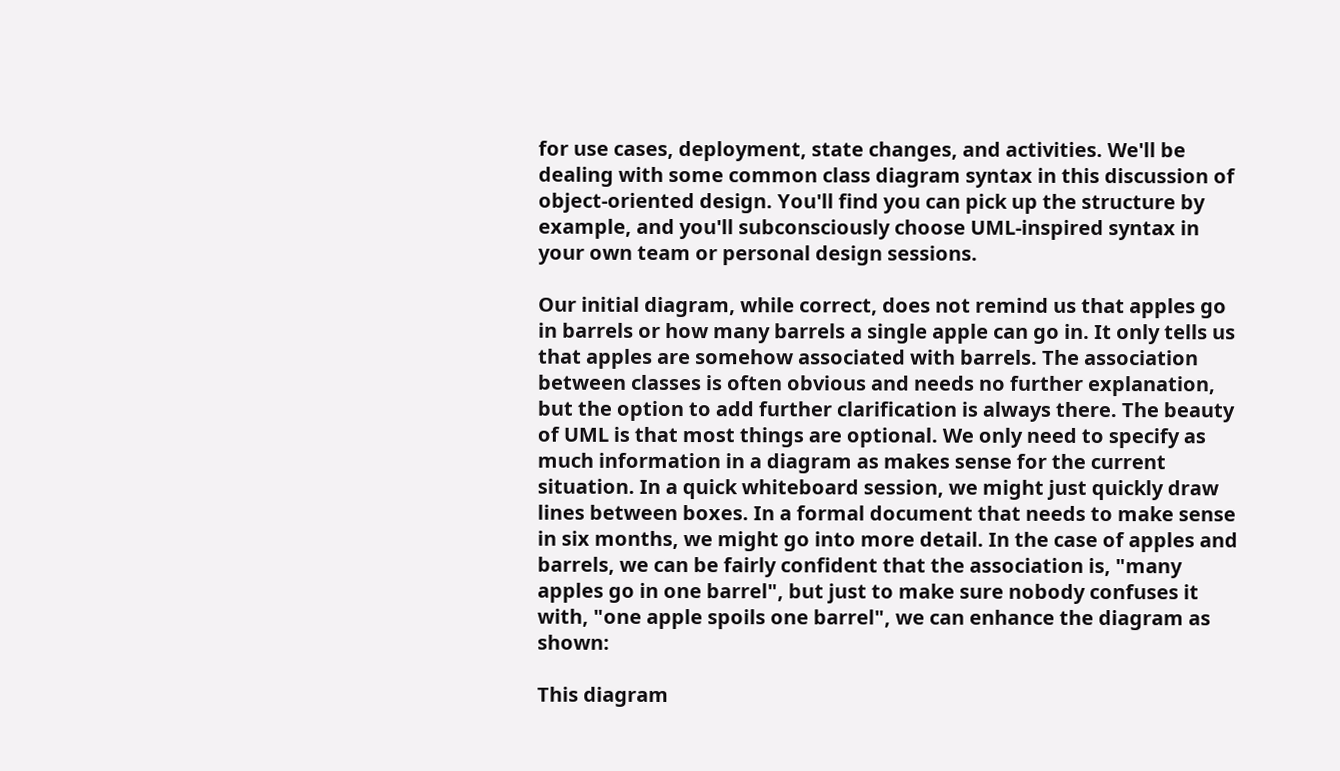for use cases, deployment, state changes, and activities. We'll be dealing with some common class diagram syntax in this discussion of object-oriented design. You'll find you can pick up the structure by example, and you'll subconsciously choose UML-inspired syntax in your own team or personal design sessions.

Our initial diagram, while correct, does not remind us that apples go in barrels or how many barrels a single apple can go in. It only tells us that apples are somehow associated with barrels. The association between classes is often obvious and needs no further explanation, but the option to add further clarification is always there. The beauty of UML is that most things are optional. We only need to specify as much information in a diagram as makes sense for the current situation. In a quick whiteboard session, we might just quickly draw lines between boxes. In a formal document that needs to make sense in six months, we might go into more detail. In the case of apples and barrels, we can be fairly confident that the association is, "many apples go in one barrel", but just to make sure nobody confuses it with, "one apple spoils one barrel", we can enhance the diagram as shown:

This diagram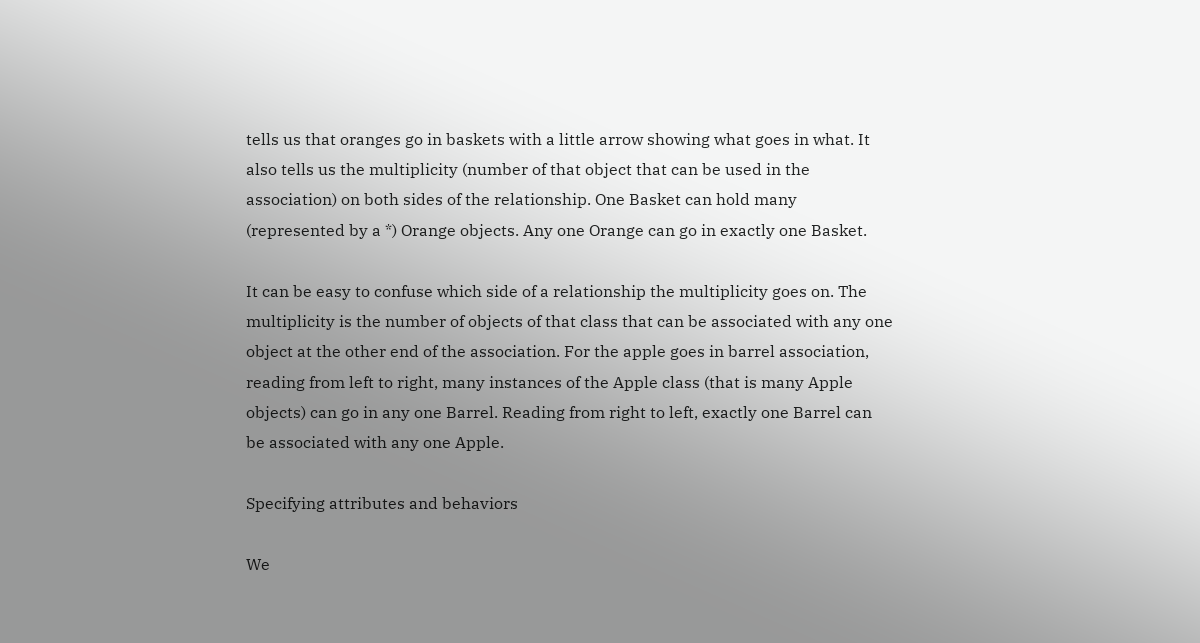tells us that oranges go in baskets with a little arrow showing what goes in what. It also tells us the multiplicity (number of that object that can be used in the association) on both sides of the relationship. One Basket can hold many (represented by a *) Orange objects. Any one Orange can go in exactly one Basket.

It can be easy to confuse which side of a relationship the multiplicity goes on. The multiplicity is the number of objects of that class that can be associated with any one object at the other end of the association. For the apple goes in barrel association, reading from left to right, many instances of the Apple class (that is many Apple objects) can go in any one Barrel. Reading from right to left, exactly one Barrel can be associated with any one Apple.

Specifying attributes and behaviors

We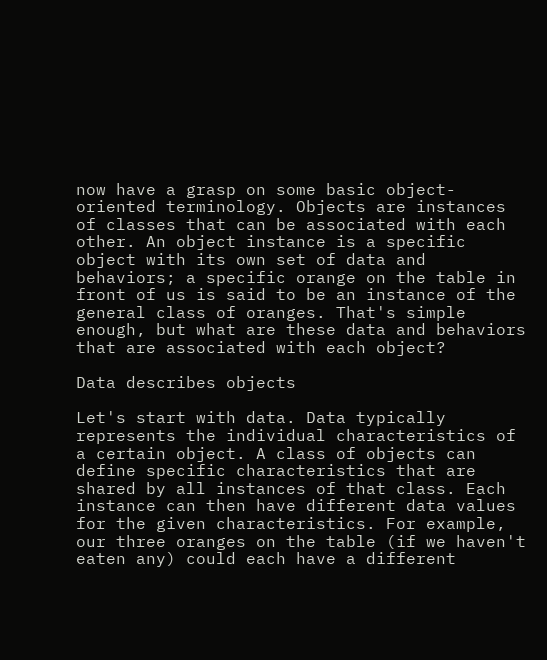now have a grasp on some basic object-oriented terminology. Objects are instances of classes that can be associated with each other. An object instance is a specific object with its own set of data and behaviors; a specific orange on the table in front of us is said to be an instance of the general class of oranges. That's simple enough, but what are these data and behaviors that are associated with each object?

Data describes objects

Let's start with data. Data typically represents the individual characteristics of a certain object. A class of objects can define specific characteristics that are shared by all instances of that class. Each instance can then have different data values for the given characteristics. For example, our three oranges on the table (if we haven't eaten any) could each have a different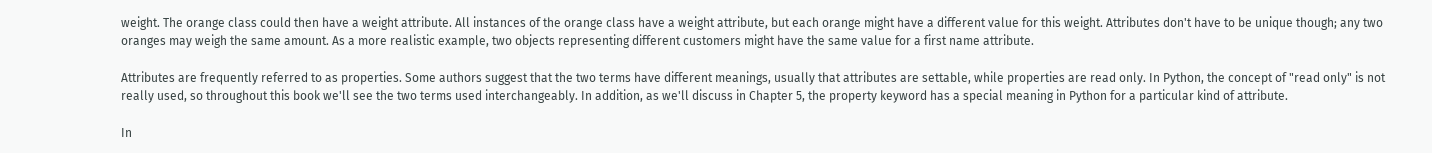weight. The orange class could then have a weight attribute. All instances of the orange class have a weight attribute, but each orange might have a different value for this weight. Attributes don't have to be unique though; any two oranges may weigh the same amount. As a more realistic example, two objects representing different customers might have the same value for a first name attribute.

Attributes are frequently referred to as properties. Some authors suggest that the two terms have different meanings, usually that attributes are settable, while properties are read only. In Python, the concept of "read only" is not really used, so throughout this book we'll see the two terms used interchangeably. In addition, as we'll discuss in Chapter 5, the property keyword has a special meaning in Python for a particular kind of attribute.

In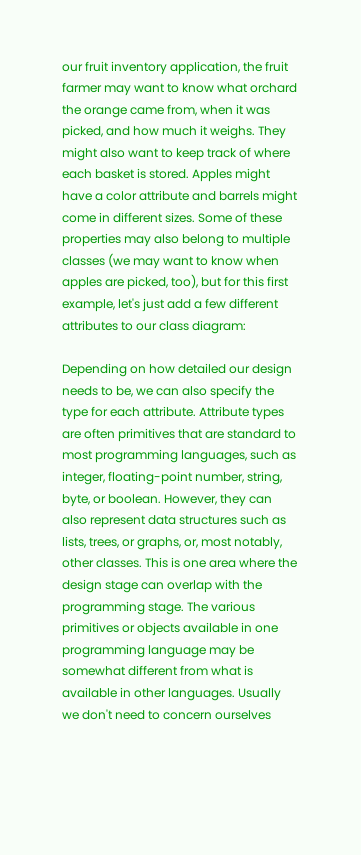our fruit inventory application, the fruit farmer may want to know what orchard the orange came from, when it was picked, and how much it weighs. They might also want to keep track of where each basket is stored. Apples might have a color attribute and barrels might come in different sizes. Some of these properties may also belong to multiple classes (we may want to know when apples are picked, too), but for this first example, let's just add a few different attributes to our class diagram:

Depending on how detailed our design needs to be, we can also specify the type for each attribute. Attribute types are often primitives that are standard to most programming languages, such as integer, floating-point number, string, byte, or boolean. However, they can also represent data structures such as lists, trees, or graphs, or, most notably, other classes. This is one area where the design stage can overlap with the programming stage. The various primitives or objects available in one programming language may be somewhat different from what is available in other languages. Usually we don't need to concern ourselves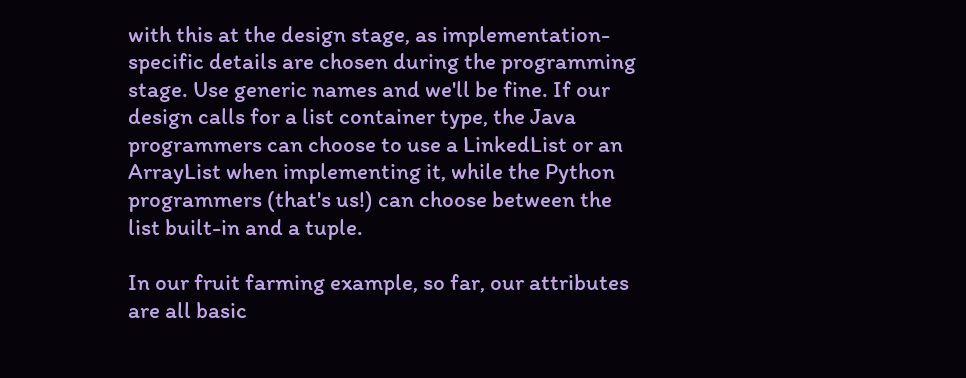with this at the design stage, as implementation-specific details are chosen during the programming stage. Use generic names and we'll be fine. If our design calls for a list container type, the Java programmers can choose to use a LinkedList or an ArrayList when implementing it, while the Python programmers (that's us!) can choose between the list built-in and a tuple.

In our fruit farming example, so far, our attributes are all basic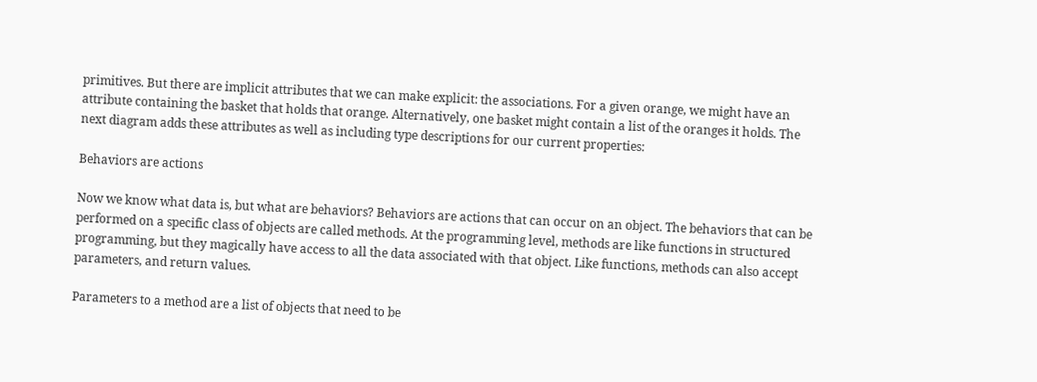primitives. But there are implicit attributes that we can make explicit: the associations. For a given orange, we might have an attribute containing the basket that holds that orange. Alternatively, one basket might contain a list of the oranges it holds. The next diagram adds these attributes as well as including type descriptions for our current properties:

Behaviors are actions

Now we know what data is, but what are behaviors? Behaviors are actions that can occur on an object. The behaviors that can be performed on a specific class of objects are called methods. At the programming level, methods are like functions in structured programming, but they magically have access to all the data associated with that object. Like functions, methods can also accept parameters, and return values.

Parameters to a method are a list of objects that need to be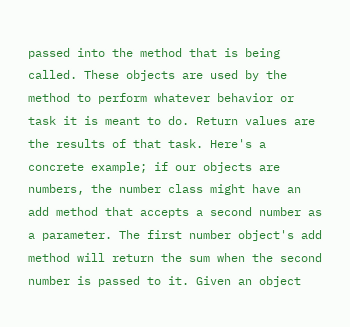passed into the method that is being called. These objects are used by the method to perform whatever behavior or task it is meant to do. Return values are the results of that task. Here's a concrete example; if our objects are numbers, the number class might have an add method that accepts a second number as a parameter. The first number object's add method will return the sum when the second number is passed to it. Given an object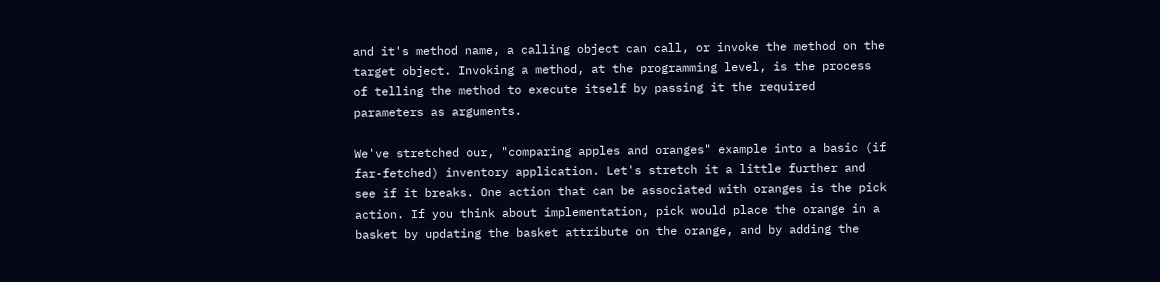and it's method name, a calling object can call, or invoke the method on the target object. Invoking a method, at the programming level, is the process of telling the method to execute itself by passing it the required parameters as arguments.

We've stretched our, "comparing apples and oranges" example into a basic (if far-fetched) inventory application. Let's stretch it a little further and see if it breaks. One action that can be associated with oranges is the pick action. If you think about implementation, pick would place the orange in a basket by updating the basket attribute on the orange, and by adding the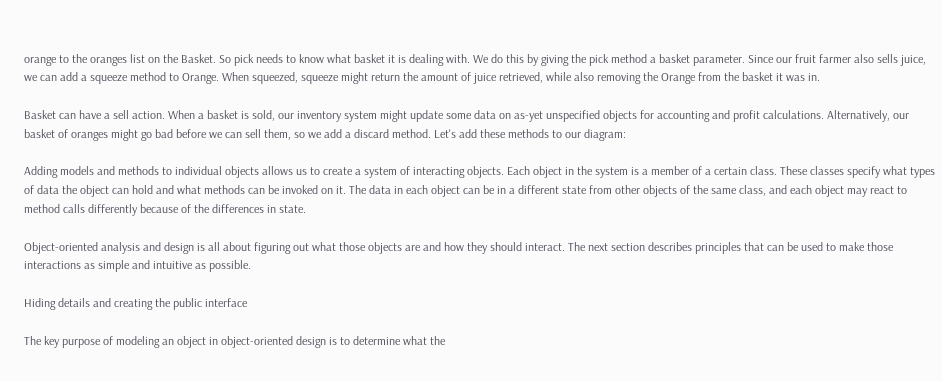orange to the oranges list on the Basket. So pick needs to know what basket it is dealing with. We do this by giving the pick method a basket parameter. Since our fruit farmer also sells juice, we can add a squeeze method to Orange. When squeezed, squeeze might return the amount of juice retrieved, while also removing the Orange from the basket it was in.

Basket can have a sell action. When a basket is sold, our inventory system might update some data on as-yet unspecified objects for accounting and profit calculations. Alternatively, our basket of oranges might go bad before we can sell them, so we add a discard method. Let's add these methods to our diagram:

Adding models and methods to individual objects allows us to create a system of interacting objects. Each object in the system is a member of a certain class. These classes specify what types of data the object can hold and what methods can be invoked on it. The data in each object can be in a different state from other objects of the same class, and each object may react to method calls differently because of the differences in state.

Object-oriented analysis and design is all about figuring out what those objects are and how they should interact. The next section describes principles that can be used to make those interactions as simple and intuitive as possible.

Hiding details and creating the public interface

The key purpose of modeling an object in object-oriented design is to determine what the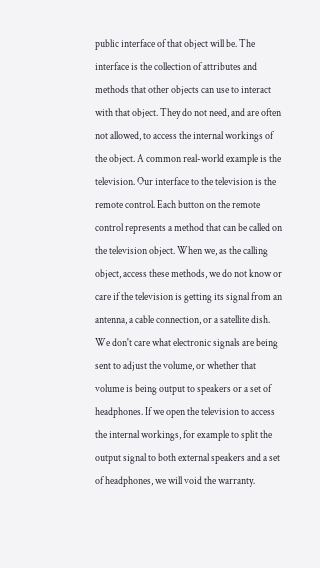public interface of that object will be. The interface is the collection of attributes and methods that other objects can use to interact with that object. They do not need, and are often not allowed, to access the internal workings of the object. A common real-world example is the television. Our interface to the television is the remote control. Each button on the remote control represents a method that can be called on the television object. When we, as the calling object, access these methods, we do not know or care if the television is getting its signal from an antenna, a cable connection, or a satellite dish. We don't care what electronic signals are being sent to adjust the volume, or whether that volume is being output to speakers or a set of headphones. If we open the television to access the internal workings, for example to split the output signal to both external speakers and a set of headphones, we will void the warranty.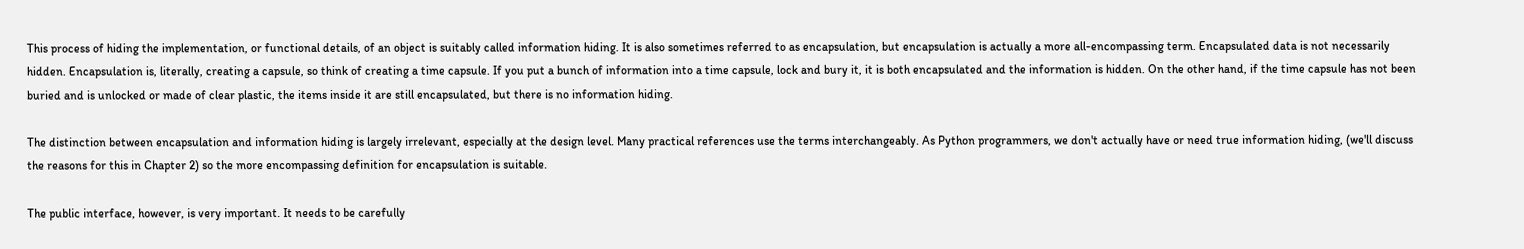This process of hiding the implementation, or functional details, of an object is suitably called information hiding. It is also sometimes referred to as encapsulation, but encapsulation is actually a more all-encompassing term. Encapsulated data is not necessarily hidden. Encapsulation is, literally, creating a capsule, so think of creating a time capsule. If you put a bunch of information into a time capsule, lock and bury it, it is both encapsulated and the information is hidden. On the other hand, if the time capsule has not been buried and is unlocked or made of clear plastic, the items inside it are still encapsulated, but there is no information hiding.

The distinction between encapsulation and information hiding is largely irrelevant, especially at the design level. Many practical references use the terms interchangeably. As Python programmers, we don't actually have or need true information hiding, (we'll discuss the reasons for this in Chapter 2) so the more encompassing definition for encapsulation is suitable.

The public interface, however, is very important. It needs to be carefully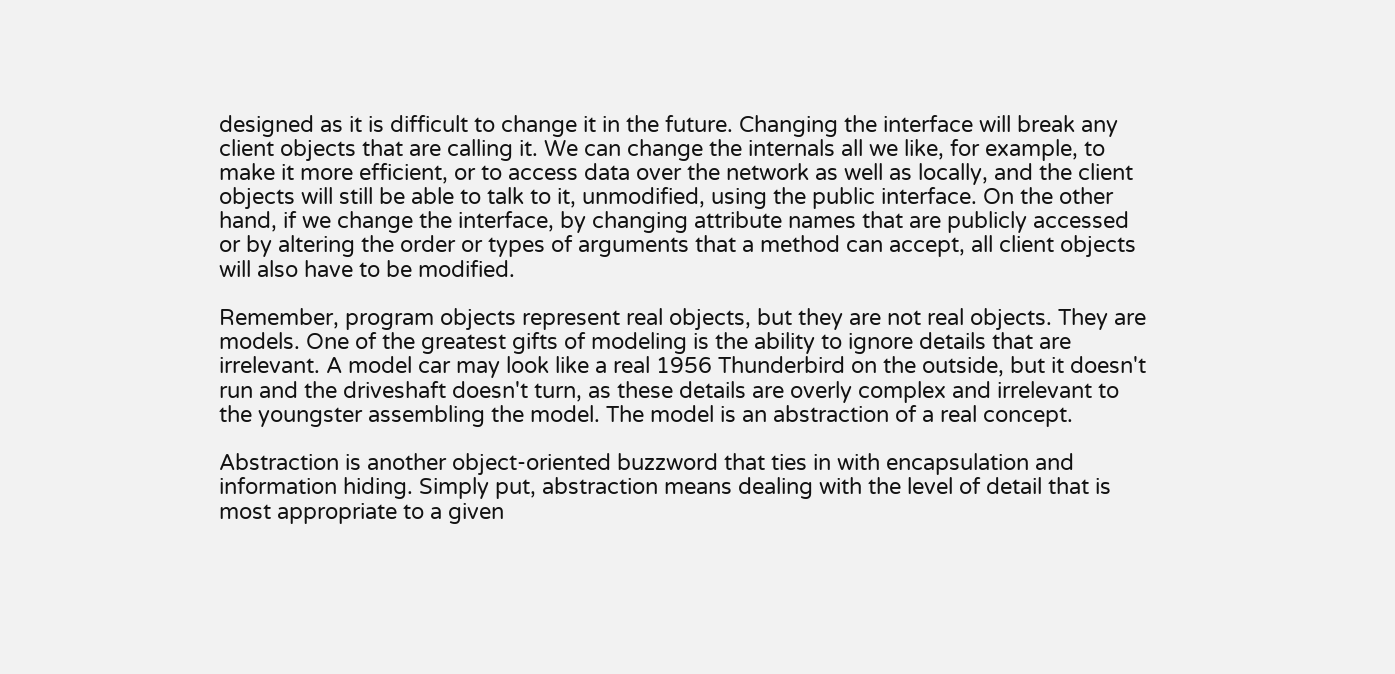designed as it is difficult to change it in the future. Changing the interface will break any client objects that are calling it. We can change the internals all we like, for example, to make it more efficient, or to access data over the network as well as locally, and the client objects will still be able to talk to it, unmodified, using the public interface. On the other hand, if we change the interface, by changing attribute names that are publicly accessed or by altering the order or types of arguments that a method can accept, all client objects will also have to be modified.

Remember, program objects represent real objects, but they are not real objects. They are models. One of the greatest gifts of modeling is the ability to ignore details that are irrelevant. A model car may look like a real 1956 Thunderbird on the outside, but it doesn't run and the driveshaft doesn't turn, as these details are overly complex and irrelevant to the youngster assembling the model. The model is an abstraction of a real concept.

Abstraction is another object-oriented buzzword that ties in with encapsulation and information hiding. Simply put, abstraction means dealing with the level of detail that is most appropriate to a given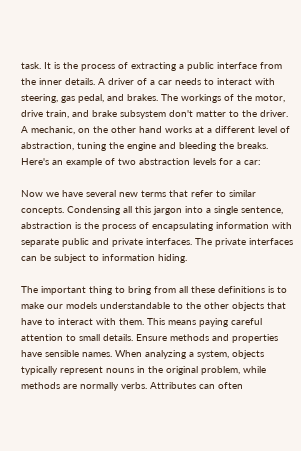task. It is the process of extracting a public interface from the inner details. A driver of a car needs to interact with steering, gas pedal, and brakes. The workings of the motor, drive train, and brake subsystem don't matter to the driver. A mechanic, on the other hand works at a different level of abstraction, tuning the engine and bleeding the breaks. Here's an example of two abstraction levels for a car:

Now we have several new terms that refer to similar concepts. Condensing all this jargon into a single sentence, abstraction is the process of encapsulating information with separate public and private interfaces. The private interfaces can be subject to information hiding.

The important thing to bring from all these definitions is to make our models understandable to the other objects that have to interact with them. This means paying careful attention to small details. Ensure methods and properties have sensible names. When analyzing a system, objects typically represent nouns in the original problem, while methods are normally verbs. Attributes can often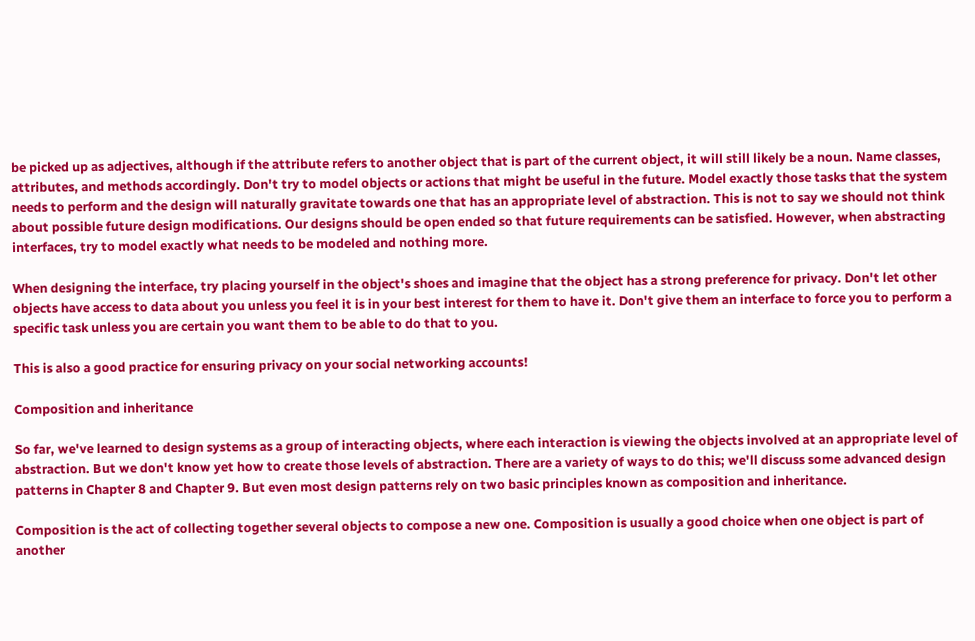be picked up as adjectives, although if the attribute refers to another object that is part of the current object, it will still likely be a noun. Name classes, attributes, and methods accordingly. Don't try to model objects or actions that might be useful in the future. Model exactly those tasks that the system needs to perform and the design will naturally gravitate towards one that has an appropriate level of abstraction. This is not to say we should not think about possible future design modifications. Our designs should be open ended so that future requirements can be satisfied. However, when abstracting interfaces, try to model exactly what needs to be modeled and nothing more.

When designing the interface, try placing yourself in the object's shoes and imagine that the object has a strong preference for privacy. Don't let other objects have access to data about you unless you feel it is in your best interest for them to have it. Don't give them an interface to force you to perform a specific task unless you are certain you want them to be able to do that to you.

This is also a good practice for ensuring privacy on your social networking accounts!

Composition and inheritance

So far, we've learned to design systems as a group of interacting objects, where each interaction is viewing the objects involved at an appropriate level of abstraction. But we don't know yet how to create those levels of abstraction. There are a variety of ways to do this; we'll discuss some advanced design patterns in Chapter 8 and Chapter 9. But even most design patterns rely on two basic principles known as composition and inheritance.

Composition is the act of collecting together several objects to compose a new one. Composition is usually a good choice when one object is part of another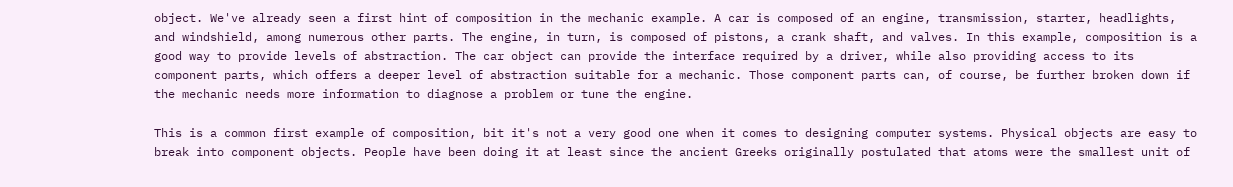object. We've already seen a first hint of composition in the mechanic example. A car is composed of an engine, transmission, starter, headlights, and windshield, among numerous other parts. The engine, in turn, is composed of pistons, a crank shaft, and valves. In this example, composition is a good way to provide levels of abstraction. The car object can provide the interface required by a driver, while also providing access to its component parts, which offers a deeper level of abstraction suitable for a mechanic. Those component parts can, of course, be further broken down if the mechanic needs more information to diagnose a problem or tune the engine.

This is a common first example of composition, bit it's not a very good one when it comes to designing computer systems. Physical objects are easy to break into component objects. People have been doing it at least since the ancient Greeks originally postulated that atoms were the smallest unit of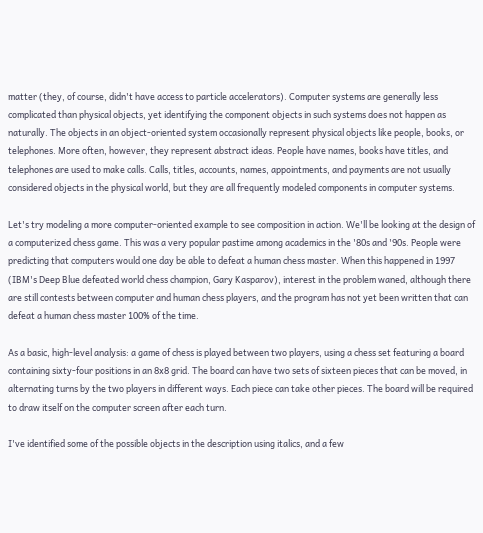matter (they, of course, didn't have access to particle accelerators). Computer systems are generally less complicated than physical objects, yet identifying the component objects in such systems does not happen as naturally. The objects in an object-oriented system occasionally represent physical objects like people, books, or telephones. More often, however, they represent abstract ideas. People have names, books have titles, and telephones are used to make calls. Calls, titles, accounts, names, appointments, and payments are not usually considered objects in the physical world, but they are all frequently modeled components in computer systems.

Let's try modeling a more computer-oriented example to see composition in action. We'll be looking at the design of a computerized chess game. This was a very popular pastime among academics in the '80s and '90s. People were predicting that computers would one day be able to defeat a human chess master. When this happened in 1997 (IBM's Deep Blue defeated world chess champion, Gary Kasparov), interest in the problem waned, although there are still contests between computer and human chess players, and the program has not yet been written that can defeat a human chess master 100% of the time.

As a basic, high-level analysis: a game of chess is played between two players, using a chess set featuring a board containing sixty-four positions in an 8x8 grid. The board can have two sets of sixteen pieces that can be moved, in alternating turns by the two players in different ways. Each piece can take other pieces. The board will be required to draw itself on the computer screen after each turn.

I've identified some of the possible objects in the description using italics, and a few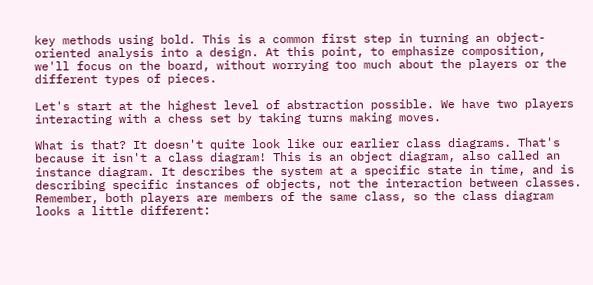key methods using bold. This is a common first step in turning an object-oriented analysis into a design. At this point, to emphasize composition, we'll focus on the board, without worrying too much about the players or the different types of pieces.

Let's start at the highest level of abstraction possible. We have two players interacting with a chess set by taking turns making moves.

What is that? It doesn't quite look like our earlier class diagrams. That's because it isn't a class diagram! This is an object diagram, also called an instance diagram. It describes the system at a specific state in time, and is describing specific instances of objects, not the interaction between classes. Remember, both players are members of the same class, so the class diagram looks a little different: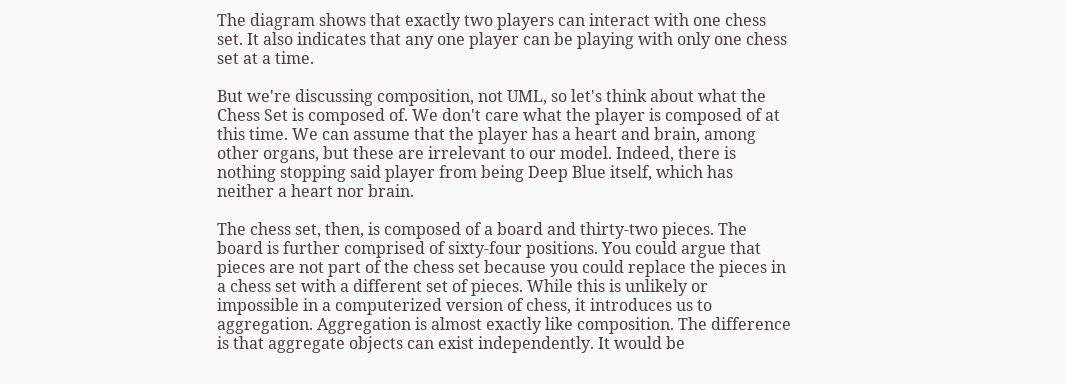The diagram shows that exactly two players can interact with one chess set. It also indicates that any one player can be playing with only one chess set at a time.

But we're discussing composition, not UML, so let's think about what the Chess Set is composed of. We don't care what the player is composed of at this time. We can assume that the player has a heart and brain, among other organs, but these are irrelevant to our model. Indeed, there is nothing stopping said player from being Deep Blue itself, which has neither a heart nor brain.

The chess set, then, is composed of a board and thirty-two pieces. The board is further comprised of sixty-four positions. You could argue that pieces are not part of the chess set because you could replace the pieces in a chess set with a different set of pieces. While this is unlikely or impossible in a computerized version of chess, it introduces us to aggregation. Aggregation is almost exactly like composition. The difference is that aggregate objects can exist independently. It would be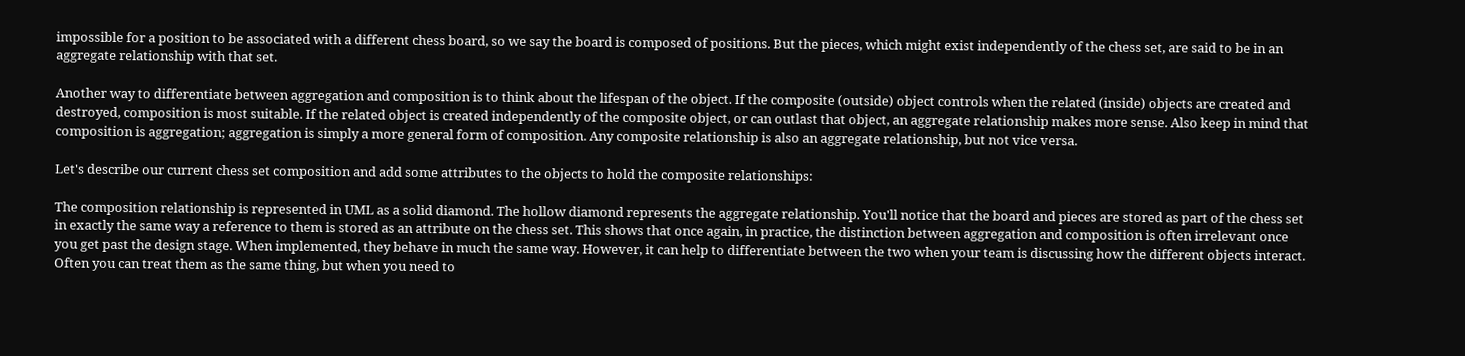impossible for a position to be associated with a different chess board, so we say the board is composed of positions. But the pieces, which might exist independently of the chess set, are said to be in an aggregate relationship with that set.

Another way to differentiate between aggregation and composition is to think about the lifespan of the object. If the composite (outside) object controls when the related (inside) objects are created and destroyed, composition is most suitable. If the related object is created independently of the composite object, or can outlast that object, an aggregate relationship makes more sense. Also keep in mind that composition is aggregation; aggregation is simply a more general form of composition. Any composite relationship is also an aggregate relationship, but not vice versa.

Let's describe our current chess set composition and add some attributes to the objects to hold the composite relationships:

The composition relationship is represented in UML as a solid diamond. The hollow diamond represents the aggregate relationship. You'll notice that the board and pieces are stored as part of the chess set in exactly the same way a reference to them is stored as an attribute on the chess set. This shows that once again, in practice, the distinction between aggregation and composition is often irrelevant once you get past the design stage. When implemented, they behave in much the same way. However, it can help to differentiate between the two when your team is discussing how the different objects interact. Often you can treat them as the same thing, but when you need to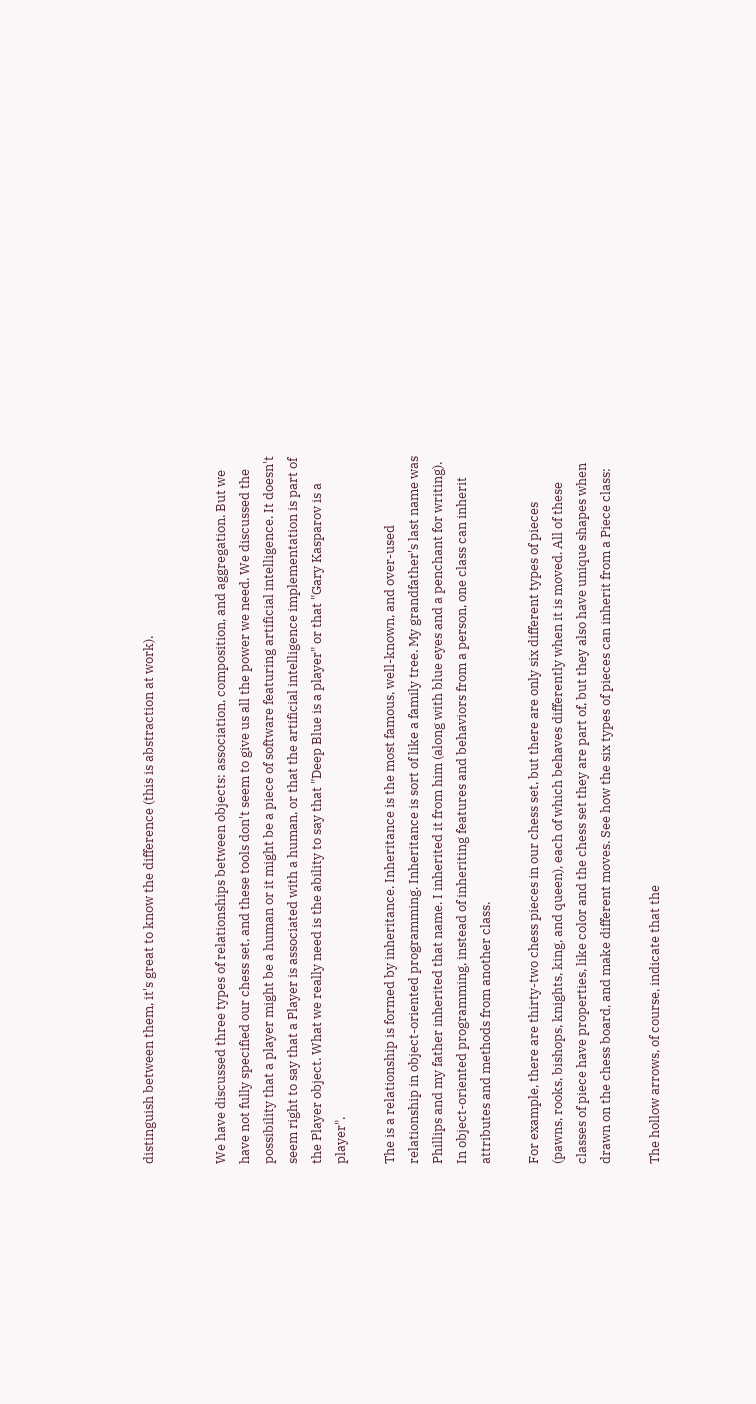distinguish between them, it's great to know the difference (this is abstraction at work).


We have discussed three types of relationships between objects: association, composition, and aggregation. But we have not fully specified our chess set, and these tools don't seem to give us all the power we need. We discussed the possibility that a player might be a human or it might be a piece of software featuring artificial intelligence. It doesn't seem right to say that a Player is associated with a human, or that the artificial intelligence implementation is part of the Player object. What we really need is the ability to say that "Deep Blue is a player" or that "Gary Kasparov is a player".

The is a relationship is formed by inheritance. Inheritance is the most famous, well-known, and over-used relationship in object-oriented programming. Inheritance is sort of like a family tree. My grandfather's last name was Phillips and my father inherited that name. I inherited it from him (along with blue eyes and a penchant for writing). In object-oriented programming, instead of inheriting features and behaviors from a person, one class can inherit attributes and methods from another class.

For example, there are thirty-two chess pieces in our chess set, but there are only six different types of pieces (pawns, rooks, bishops, knights, king, and queen), each of which behaves differently when it is moved. All of these classes of piece have properties, like color and the chess set they are part of, but they also have unique shapes when drawn on the chess board, and make different moves. See how the six types of pieces can inherit from a Piece class:

The hollow arrows, of course, indicate that the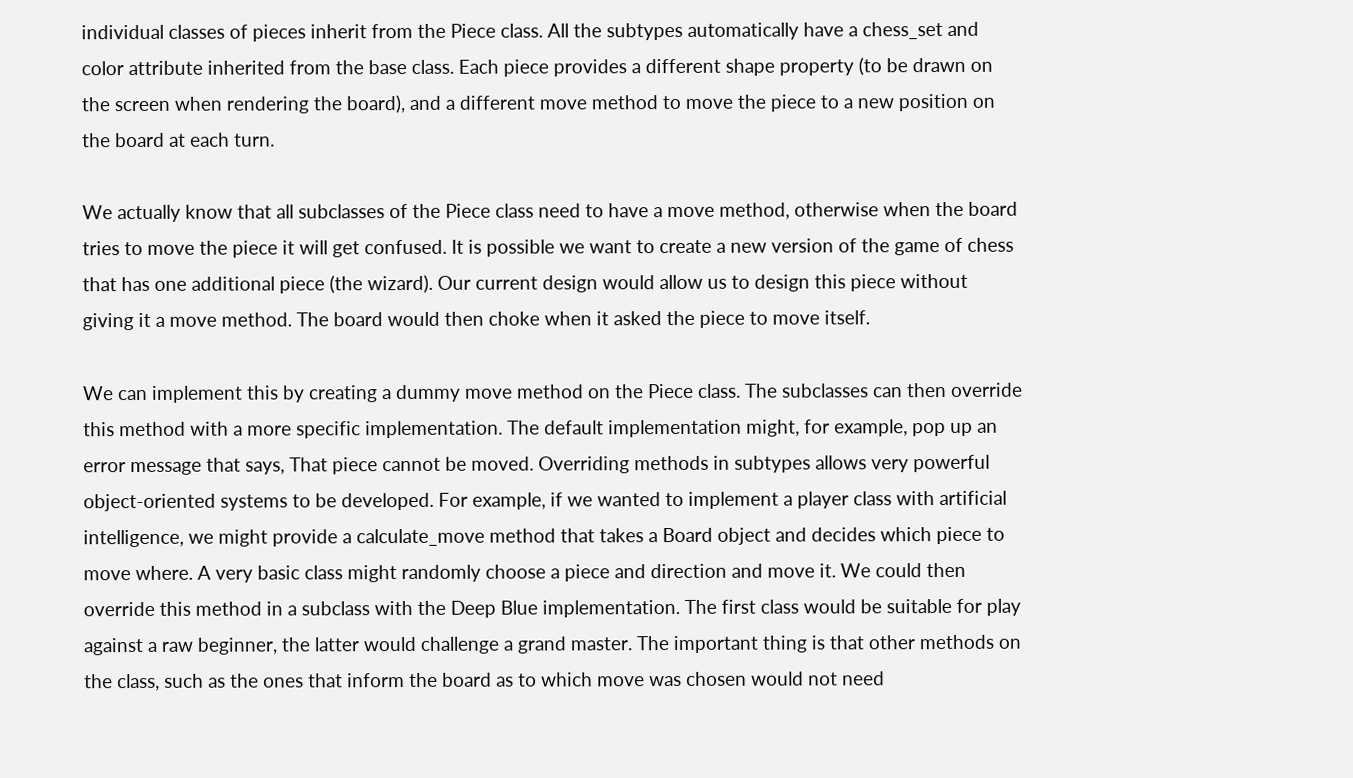individual classes of pieces inherit from the Piece class. All the subtypes automatically have a chess_set and color attribute inherited from the base class. Each piece provides a different shape property (to be drawn on the screen when rendering the board), and a different move method to move the piece to a new position on the board at each turn.

We actually know that all subclasses of the Piece class need to have a move method, otherwise when the board tries to move the piece it will get confused. It is possible we want to create a new version of the game of chess that has one additional piece (the wizard). Our current design would allow us to design this piece without giving it a move method. The board would then choke when it asked the piece to move itself.

We can implement this by creating a dummy move method on the Piece class. The subclasses can then override this method with a more specific implementation. The default implementation might, for example, pop up an error message that says, That piece cannot be moved. Overriding methods in subtypes allows very powerful object-oriented systems to be developed. For example, if we wanted to implement a player class with artificial intelligence, we might provide a calculate_move method that takes a Board object and decides which piece to move where. A very basic class might randomly choose a piece and direction and move it. We could then override this method in a subclass with the Deep Blue implementation. The first class would be suitable for play against a raw beginner, the latter would challenge a grand master. The important thing is that other methods on the class, such as the ones that inform the board as to which move was chosen would not need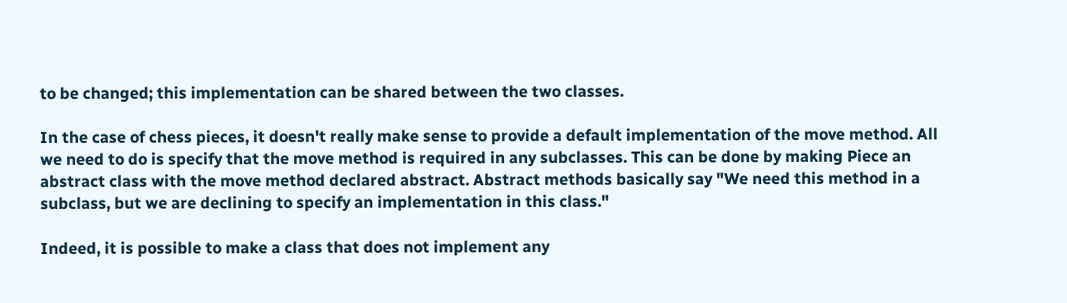to be changed; this implementation can be shared between the two classes.

In the case of chess pieces, it doesn't really make sense to provide a default implementation of the move method. All we need to do is specify that the move method is required in any subclasses. This can be done by making Piece an abstract class with the move method declared abstract. Abstract methods basically say "We need this method in a subclass, but we are declining to specify an implementation in this class."

Indeed, it is possible to make a class that does not implement any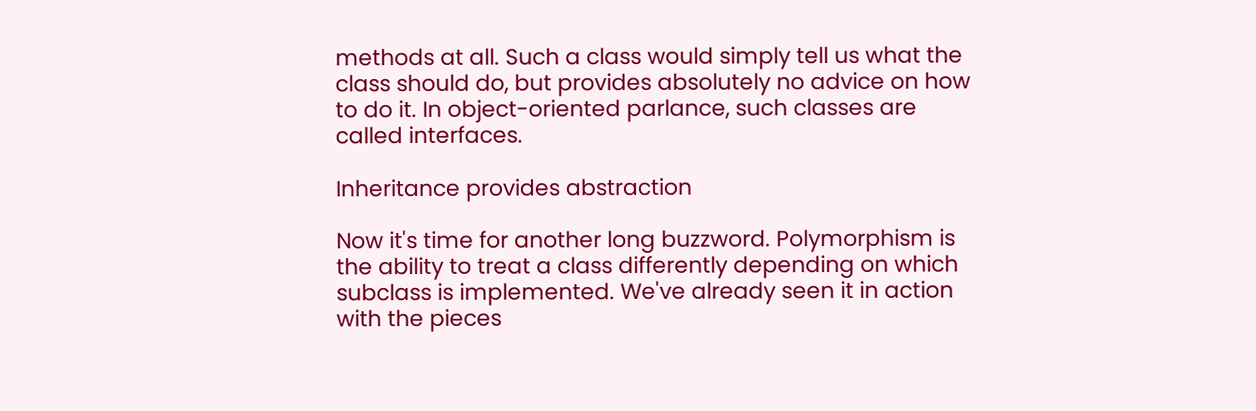methods at all. Such a class would simply tell us what the class should do, but provides absolutely no advice on how to do it. In object-oriented parlance, such classes are called interfaces.

Inheritance provides abstraction

Now it's time for another long buzzword. Polymorphism is the ability to treat a class differently depending on which subclass is implemented. We've already seen it in action with the pieces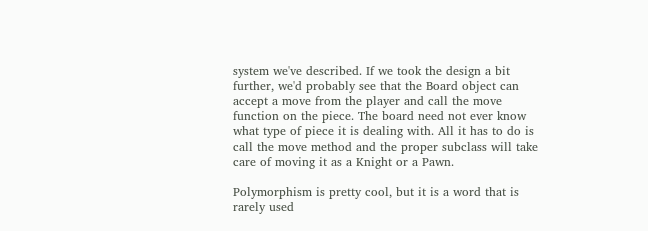system we've described. If we took the design a bit further, we'd probably see that the Board object can accept a move from the player and call the move function on the piece. The board need not ever know what type of piece it is dealing with. All it has to do is call the move method and the proper subclass will take care of moving it as a Knight or a Pawn.

Polymorphism is pretty cool, but it is a word that is rarely used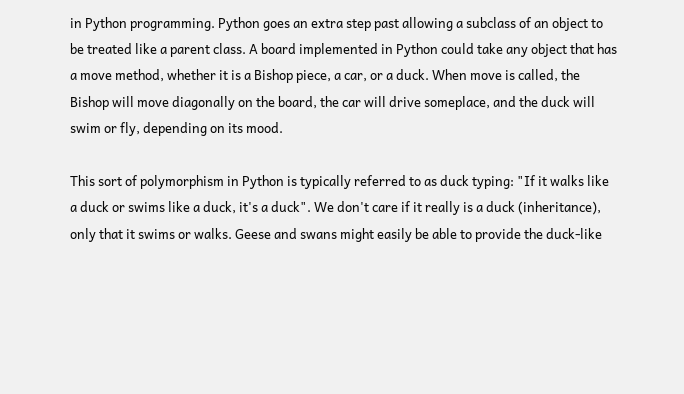in Python programming. Python goes an extra step past allowing a subclass of an object to be treated like a parent class. A board implemented in Python could take any object that has a move method, whether it is a Bishop piece, a car, or a duck. When move is called, the Bishop will move diagonally on the board, the car will drive someplace, and the duck will swim or fly, depending on its mood.

This sort of polymorphism in Python is typically referred to as duck typing: "If it walks like a duck or swims like a duck, it's a duck". We don't care if it really is a duck (inheritance), only that it swims or walks. Geese and swans might easily be able to provide the duck-like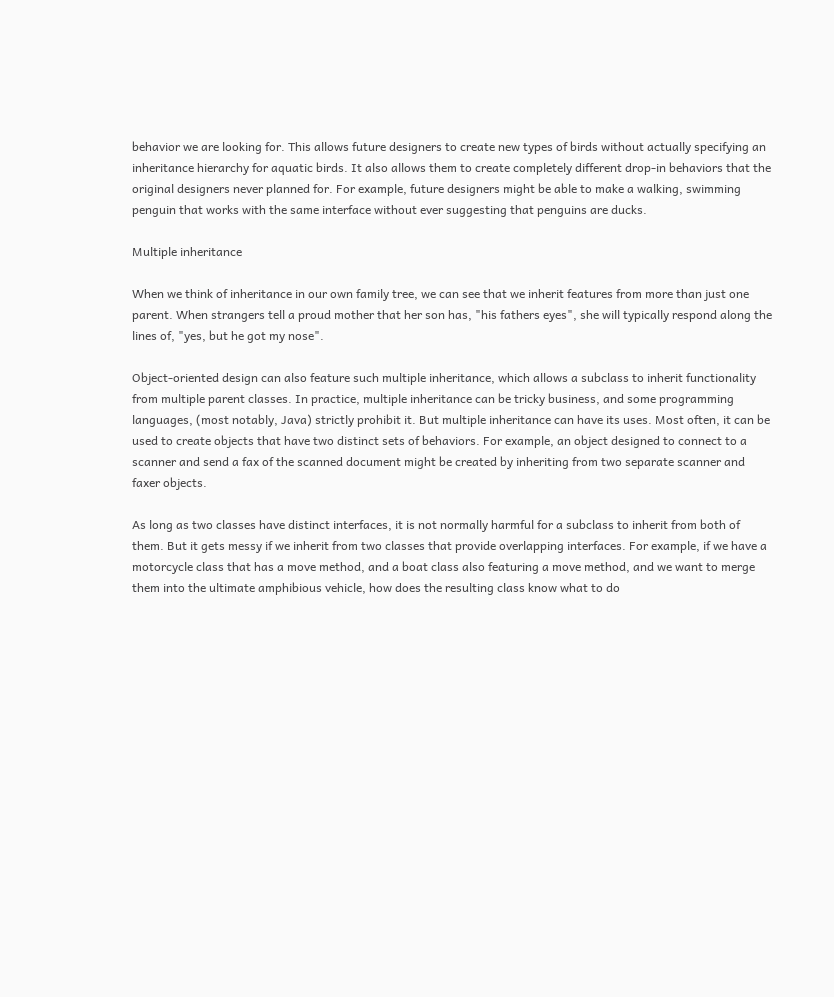behavior we are looking for. This allows future designers to create new types of birds without actually specifying an inheritance hierarchy for aquatic birds. It also allows them to create completely different drop-in behaviors that the original designers never planned for. For example, future designers might be able to make a walking, swimming penguin that works with the same interface without ever suggesting that penguins are ducks.

Multiple inheritance

When we think of inheritance in our own family tree, we can see that we inherit features from more than just one parent. When strangers tell a proud mother that her son has, "his fathers eyes", she will typically respond along the lines of, "yes, but he got my nose".

Object-oriented design can also feature such multiple inheritance, which allows a subclass to inherit functionality from multiple parent classes. In practice, multiple inheritance can be tricky business, and some programming languages, (most notably, Java) strictly prohibit it. But multiple inheritance can have its uses. Most often, it can be used to create objects that have two distinct sets of behaviors. For example, an object designed to connect to a scanner and send a fax of the scanned document might be created by inheriting from two separate scanner and faxer objects.

As long as two classes have distinct interfaces, it is not normally harmful for a subclass to inherit from both of them. But it gets messy if we inherit from two classes that provide overlapping interfaces. For example, if we have a motorcycle class that has a move method, and a boat class also featuring a move method, and we want to merge them into the ultimate amphibious vehicle, how does the resulting class know what to do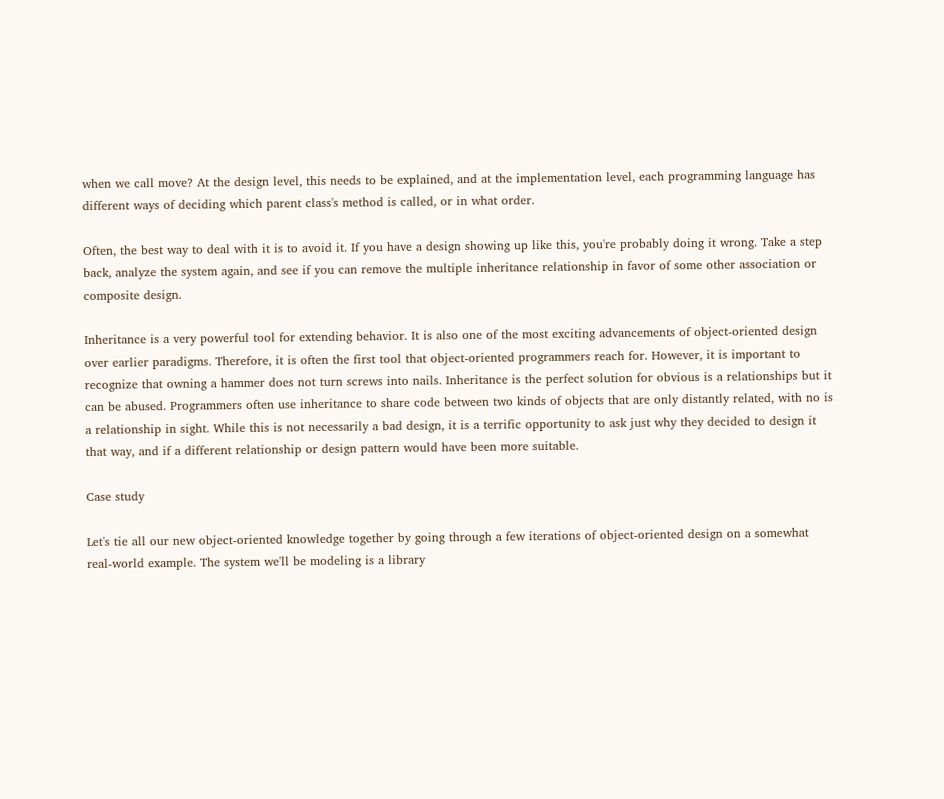when we call move? At the design level, this needs to be explained, and at the implementation level, each programming language has different ways of deciding which parent class's method is called, or in what order.

Often, the best way to deal with it is to avoid it. If you have a design showing up like this, you're probably doing it wrong. Take a step back, analyze the system again, and see if you can remove the multiple inheritance relationship in favor of some other association or composite design.

Inheritance is a very powerful tool for extending behavior. It is also one of the most exciting advancements of object-oriented design over earlier paradigms. Therefore, it is often the first tool that object-oriented programmers reach for. However, it is important to recognize that owning a hammer does not turn screws into nails. Inheritance is the perfect solution for obvious is a relationships but it can be abused. Programmers often use inheritance to share code between two kinds of objects that are only distantly related, with no is a relationship in sight. While this is not necessarily a bad design, it is a terrific opportunity to ask just why they decided to design it that way, and if a different relationship or design pattern would have been more suitable.

Case study

Let's tie all our new object-oriented knowledge together by going through a few iterations of object-oriented design on a somewhat real-world example. The system we'll be modeling is a library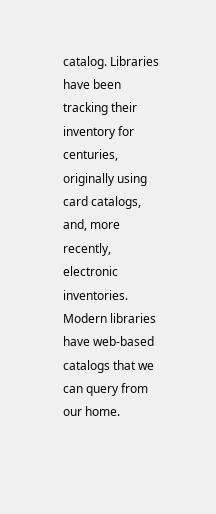catalog. Libraries have been tracking their inventory for centuries, originally using card catalogs, and, more recently, electronic inventories. Modern libraries have web-based catalogs that we can query from our home.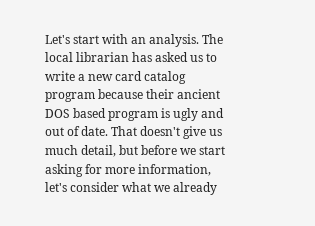Let's start with an analysis. The local librarian has asked us to write a new card catalog program because their ancient DOS based program is ugly and out of date. That doesn't give us much detail, but before we start asking for more information, let's consider what we already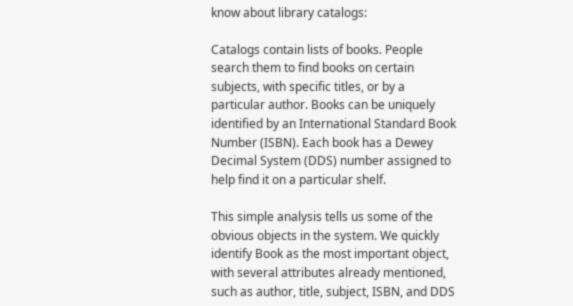know about library catalogs:

Catalogs contain lists of books. People search them to find books on certain subjects, with specific titles, or by a particular author. Books can be uniquely identified by an International Standard Book Number (ISBN). Each book has a Dewey Decimal System (DDS) number assigned to help find it on a particular shelf.

This simple analysis tells us some of the obvious objects in the system. We quickly identify Book as the most important object, with several attributes already mentioned, such as author, title, subject, ISBN, and DDS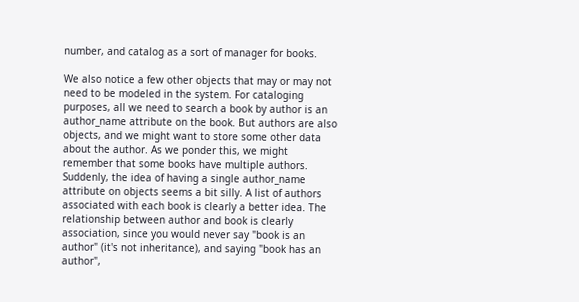number, and catalog as a sort of manager for books.

We also notice a few other objects that may or may not need to be modeled in the system. For cataloging purposes, all we need to search a book by author is an author_name attribute on the book. But authors are also objects, and we might want to store some other data about the author. As we ponder this, we might remember that some books have multiple authors. Suddenly, the idea of having a single author_name attribute on objects seems a bit silly. A list of authors associated with each book is clearly a better idea. The relationship between author and book is clearly association, since you would never say "book is an author" (it's not inheritance), and saying "book has an author",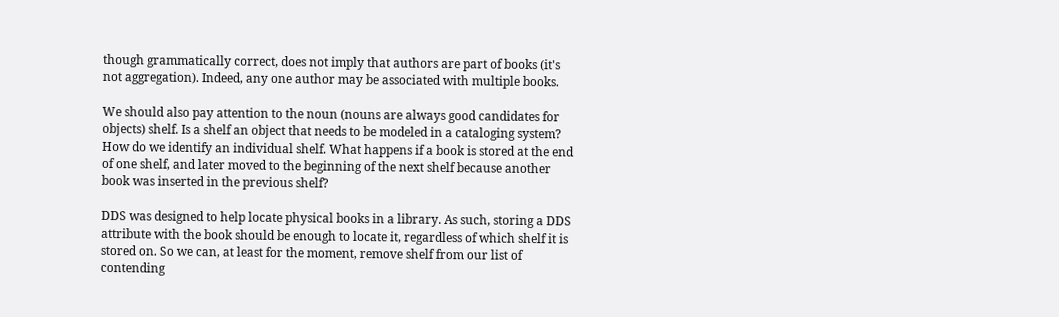though grammatically correct, does not imply that authors are part of books (it's not aggregation). Indeed, any one author may be associated with multiple books.

We should also pay attention to the noun (nouns are always good candidates for objects) shelf. Is a shelf an object that needs to be modeled in a cataloging system? How do we identify an individual shelf. What happens if a book is stored at the end of one shelf, and later moved to the beginning of the next shelf because another book was inserted in the previous shelf?

DDS was designed to help locate physical books in a library. As such, storing a DDS attribute with the book should be enough to locate it, regardless of which shelf it is stored on. So we can, at least for the moment, remove shelf from our list of contending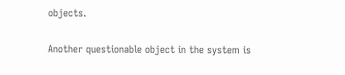objects.

Another questionable object in the system is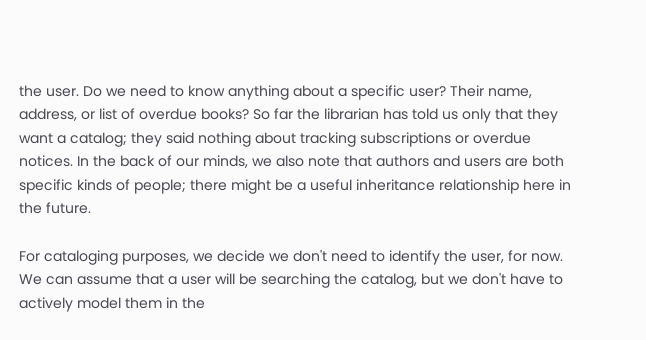the user. Do we need to know anything about a specific user? Their name, address, or list of overdue books? So far the librarian has told us only that they want a catalog; they said nothing about tracking subscriptions or overdue notices. In the back of our minds, we also note that authors and users are both specific kinds of people; there might be a useful inheritance relationship here in the future.

For cataloging purposes, we decide we don't need to identify the user, for now. We can assume that a user will be searching the catalog, but we don't have to actively model them in the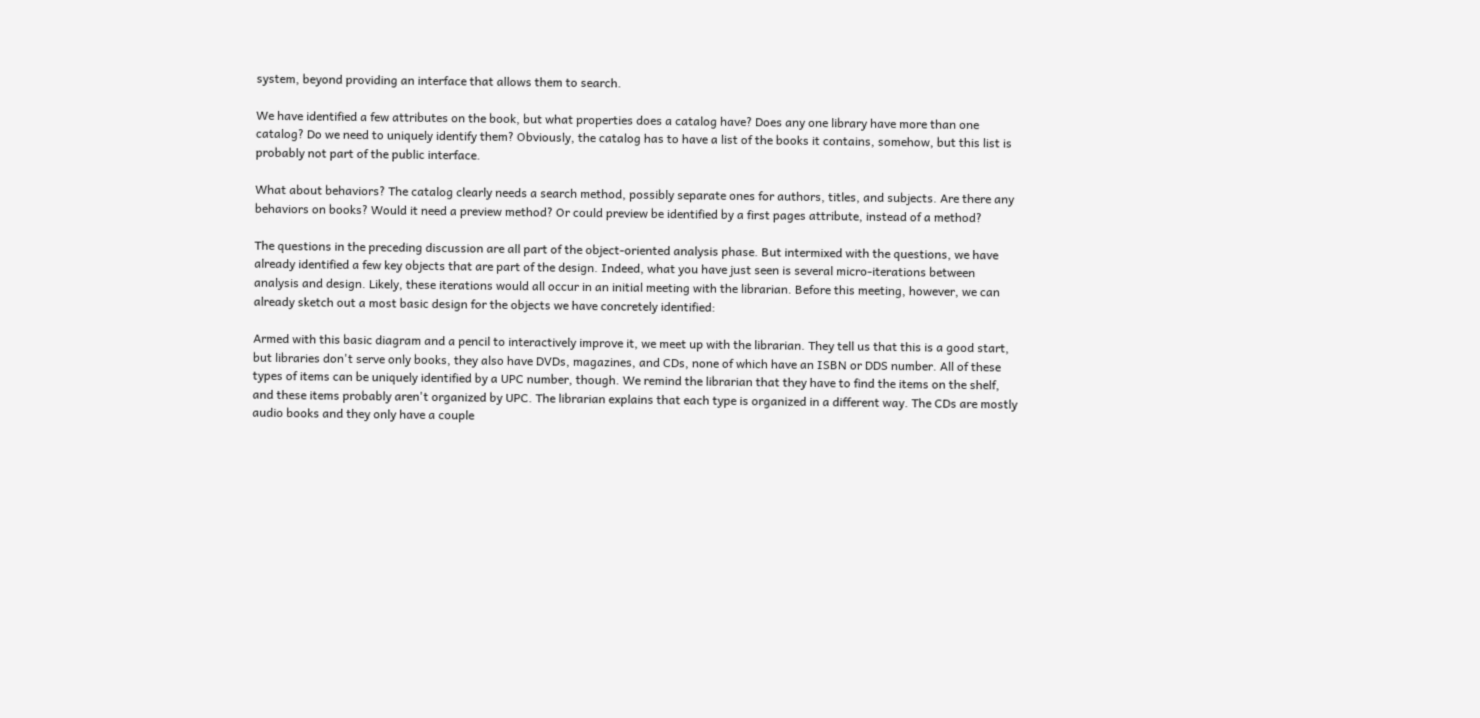system, beyond providing an interface that allows them to search.

We have identified a few attributes on the book, but what properties does a catalog have? Does any one library have more than one catalog? Do we need to uniquely identify them? Obviously, the catalog has to have a list of the books it contains, somehow, but this list is probably not part of the public interface.

What about behaviors? The catalog clearly needs a search method, possibly separate ones for authors, titles, and subjects. Are there any behaviors on books? Would it need a preview method? Or could preview be identified by a first pages attribute, instead of a method?

The questions in the preceding discussion are all part of the object-oriented analysis phase. But intermixed with the questions, we have already identified a few key objects that are part of the design. Indeed, what you have just seen is several micro-iterations between analysis and design. Likely, these iterations would all occur in an initial meeting with the librarian. Before this meeting, however, we can already sketch out a most basic design for the objects we have concretely identified:

Armed with this basic diagram and a pencil to interactively improve it, we meet up with the librarian. They tell us that this is a good start, but libraries don't serve only books, they also have DVDs, magazines, and CDs, none of which have an ISBN or DDS number. All of these types of items can be uniquely identified by a UPC number, though. We remind the librarian that they have to find the items on the shelf, and these items probably aren't organized by UPC. The librarian explains that each type is organized in a different way. The CDs are mostly audio books and they only have a couple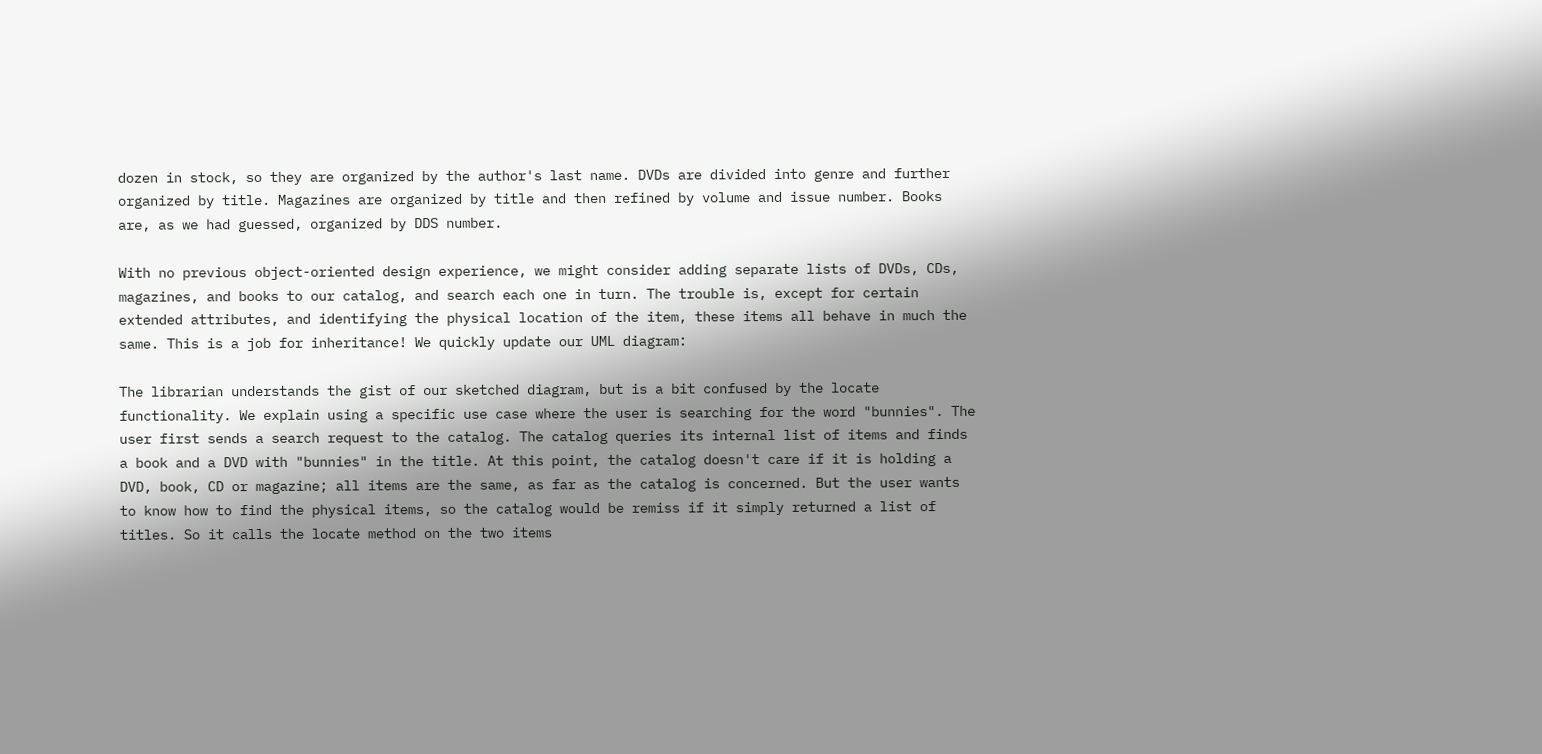dozen in stock, so they are organized by the author's last name. DVDs are divided into genre and further organized by title. Magazines are organized by title and then refined by volume and issue number. Books are, as we had guessed, organized by DDS number.

With no previous object-oriented design experience, we might consider adding separate lists of DVDs, CDs, magazines, and books to our catalog, and search each one in turn. The trouble is, except for certain extended attributes, and identifying the physical location of the item, these items all behave in much the same. This is a job for inheritance! We quickly update our UML diagram:

The librarian understands the gist of our sketched diagram, but is a bit confused by the locate functionality. We explain using a specific use case where the user is searching for the word "bunnies". The user first sends a search request to the catalog. The catalog queries its internal list of items and finds a book and a DVD with "bunnies" in the title. At this point, the catalog doesn't care if it is holding a DVD, book, CD or magazine; all items are the same, as far as the catalog is concerned. But the user wants to know how to find the physical items, so the catalog would be remiss if it simply returned a list of titles. So it calls the locate method on the two items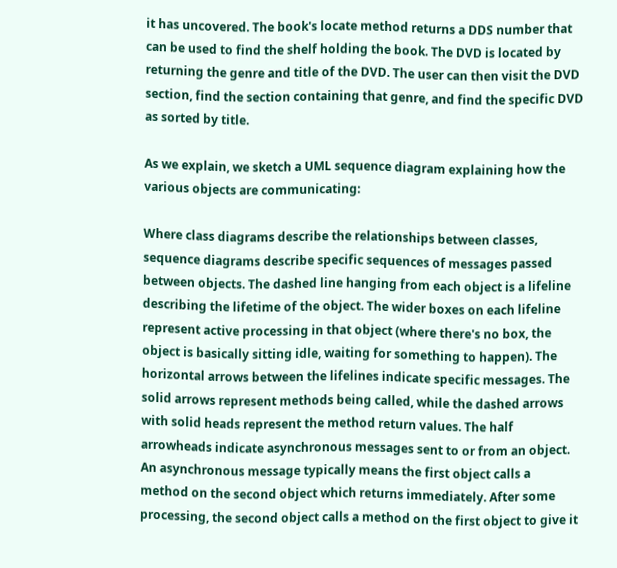it has uncovered. The book's locate method returns a DDS number that can be used to find the shelf holding the book. The DVD is located by returning the genre and title of the DVD. The user can then visit the DVD section, find the section containing that genre, and find the specific DVD as sorted by title.

As we explain, we sketch a UML sequence diagram explaining how the various objects are communicating:

Where class diagrams describe the relationships between classes, sequence diagrams describe specific sequences of messages passed between objects. The dashed line hanging from each object is a lifeline describing the lifetime of the object. The wider boxes on each lifeline represent active processing in that object (where there's no box, the object is basically sitting idle, waiting for something to happen). The horizontal arrows between the lifelines indicate specific messages. The solid arrows represent methods being called, while the dashed arrows with solid heads represent the method return values. The half arrowheads indicate asynchronous messages sent to or from an object. An asynchronous message typically means the first object calls a method on the second object which returns immediately. After some processing, the second object calls a method on the first object to give it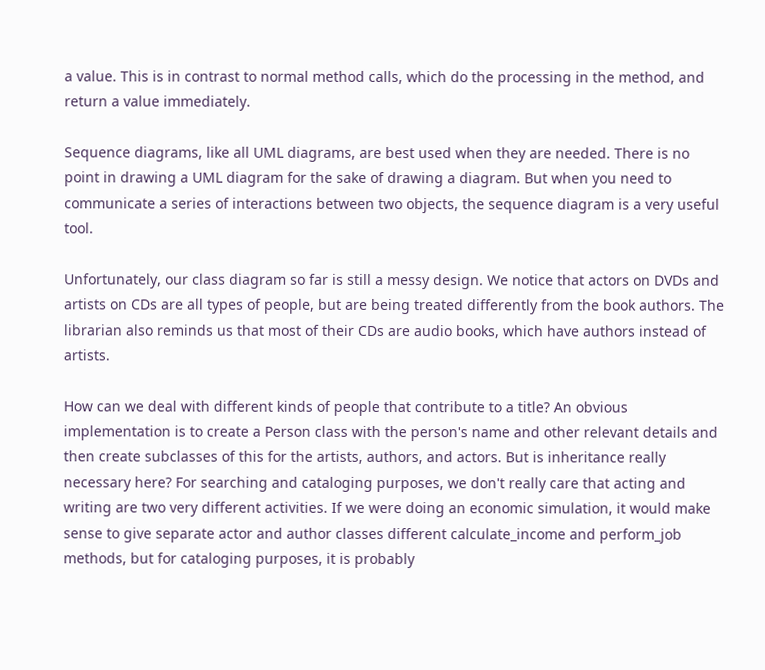a value. This is in contrast to normal method calls, which do the processing in the method, and return a value immediately.

Sequence diagrams, like all UML diagrams, are best used when they are needed. There is no point in drawing a UML diagram for the sake of drawing a diagram. But when you need to communicate a series of interactions between two objects, the sequence diagram is a very useful tool.

Unfortunately, our class diagram so far is still a messy design. We notice that actors on DVDs and artists on CDs are all types of people, but are being treated differently from the book authors. The librarian also reminds us that most of their CDs are audio books, which have authors instead of artists.

How can we deal with different kinds of people that contribute to a title? An obvious implementation is to create a Person class with the person's name and other relevant details and then create subclasses of this for the artists, authors, and actors. But is inheritance really necessary here? For searching and cataloging purposes, we don't really care that acting and writing are two very different activities. If we were doing an economic simulation, it would make sense to give separate actor and author classes different calculate_income and perform_job methods, but for cataloging purposes, it is probably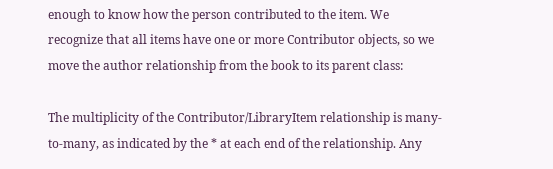enough to know how the person contributed to the item. We recognize that all items have one or more Contributor objects, so we move the author relationship from the book to its parent class:

The multiplicity of the Contributor/LibraryItem relationship is many-to-many, as indicated by the * at each end of the relationship. Any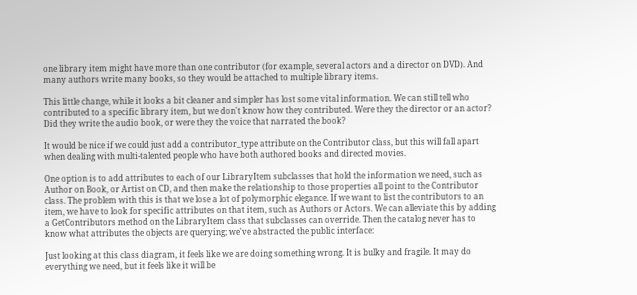one library item might have more than one contributor (for example, several actors and a director on DVD). And many authors write many books, so they would be attached to multiple library items.

This little change, while it looks a bit cleaner and simpler has lost some vital information. We can still tell who contributed to a specific library item, but we don't know how they contributed. Were they the director or an actor? Did they write the audio book, or were they the voice that narrated the book?

It would be nice if we could just add a contributor_type attribute on the Contributor class, but this will fall apart when dealing with multi-talented people who have both authored books and directed movies.

One option is to add attributes to each of our LibraryItem subclasses that hold the information we need, such as Author on Book, or Artist on CD, and then make the relationship to those properties all point to the Contributor class. The problem with this is that we lose a lot of polymorphic elegance. If we want to list the contributors to an item, we have to look for specific attributes on that item, such as Authors or Actors. We can alleviate this by adding a GetContributors method on the LibraryItem class that subclasses can override. Then the catalog never has to know what attributes the objects are querying; we've abstracted the public interface:

Just looking at this class diagram, it feels like we are doing something wrong. It is bulky and fragile. It may do everything we need, but it feels like it will be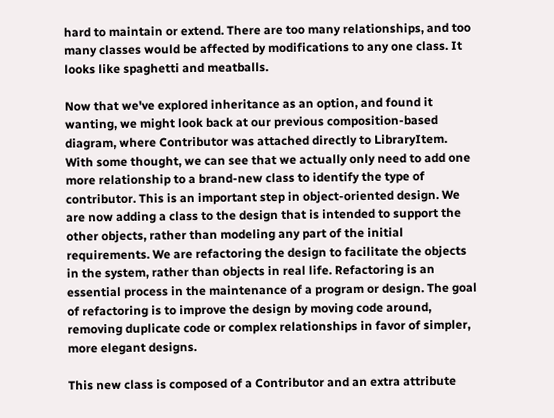hard to maintain or extend. There are too many relationships, and too many classes would be affected by modifications to any one class. It looks like spaghetti and meatballs.

Now that we've explored inheritance as an option, and found it wanting, we might look back at our previous composition-based diagram, where Contributor was attached directly to LibraryItem. With some thought, we can see that we actually only need to add one more relationship to a brand-new class to identify the type of contributor. This is an important step in object-oriented design. We are now adding a class to the design that is intended to support the other objects, rather than modeling any part of the initial requirements. We are refactoring the design to facilitate the objects in the system, rather than objects in real life. Refactoring is an essential process in the maintenance of a program or design. The goal of refactoring is to improve the design by moving code around, removing duplicate code or complex relationships in favor of simpler, more elegant designs.

This new class is composed of a Contributor and an extra attribute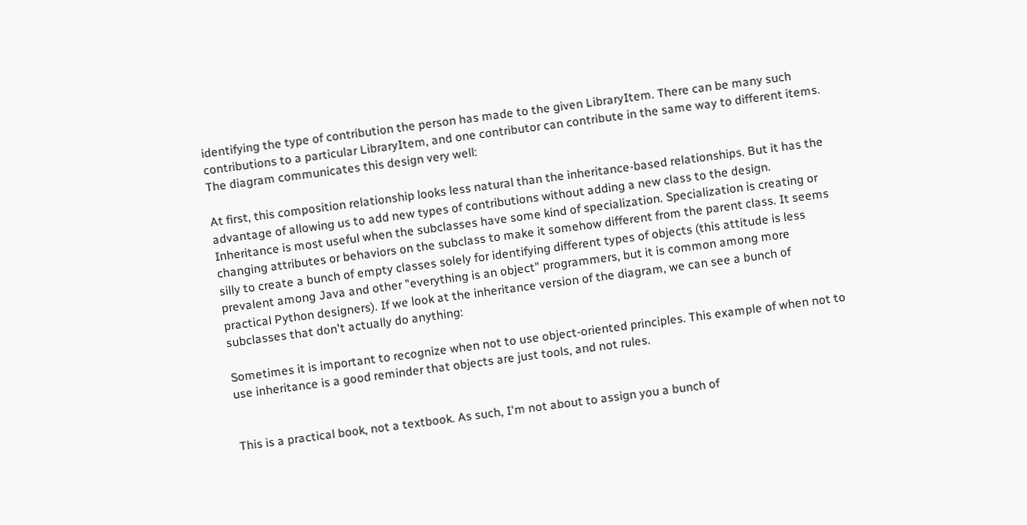identifying the type of contribution the person has made to the given LibraryItem. There can be many such contributions to a particular LibraryItem, and one contributor can contribute in the same way to different items. The diagram communicates this design very well:

At first, this composition relationship looks less natural than the inheritance-based relationships. But it has the advantage of allowing us to add new types of contributions without adding a new class to the design. Inheritance is most useful when the subclasses have some kind of specialization. Specialization is creating or changing attributes or behaviors on the subclass to make it somehow different from the parent class. It seems silly to create a bunch of empty classes solely for identifying different types of objects (this attitude is less prevalent among Java and other "everything is an object" programmers, but it is common among more practical Python designers). If we look at the inheritance version of the diagram, we can see a bunch of subclasses that don't actually do anything:

Sometimes it is important to recognize when not to use object-oriented principles. This example of when not to use inheritance is a good reminder that objects are just tools, and not rules.


This is a practical book, not a textbook. As such, I'm not about to assign you a bunch of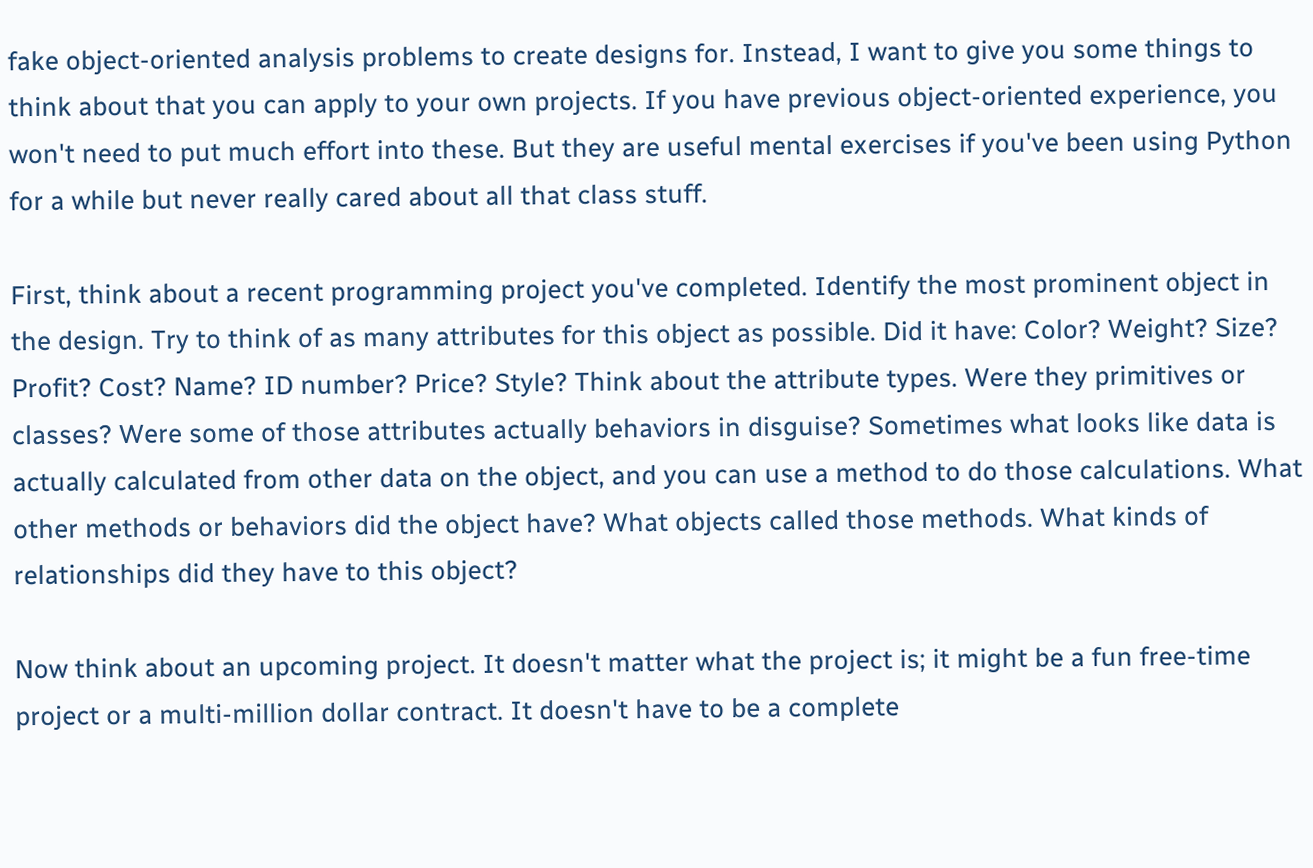fake object-oriented analysis problems to create designs for. Instead, I want to give you some things to think about that you can apply to your own projects. If you have previous object-oriented experience, you won't need to put much effort into these. But they are useful mental exercises if you've been using Python for a while but never really cared about all that class stuff.

First, think about a recent programming project you've completed. Identify the most prominent object in the design. Try to think of as many attributes for this object as possible. Did it have: Color? Weight? Size? Profit? Cost? Name? ID number? Price? Style? Think about the attribute types. Were they primitives or classes? Were some of those attributes actually behaviors in disguise? Sometimes what looks like data is actually calculated from other data on the object, and you can use a method to do those calculations. What other methods or behaviors did the object have? What objects called those methods. What kinds of relationships did they have to this object?

Now think about an upcoming project. It doesn't matter what the project is; it might be a fun free-time project or a multi-million dollar contract. It doesn't have to be a complete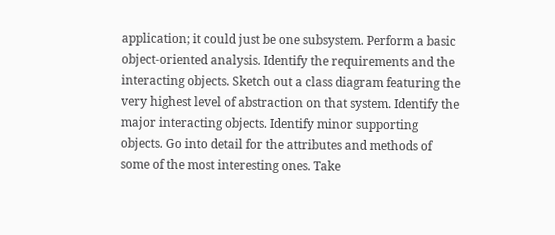application; it could just be one subsystem. Perform a basic object-oriented analysis. Identify the requirements and the interacting objects. Sketch out a class diagram featuring the very highest level of abstraction on that system. Identify the major interacting objects. Identify minor supporting objects. Go into detail for the attributes and methods of some of the most interesting ones. Take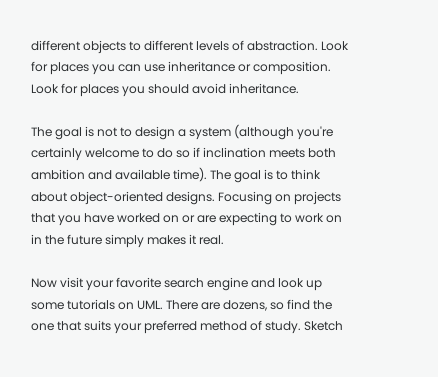different objects to different levels of abstraction. Look for places you can use inheritance or composition. Look for places you should avoid inheritance.

The goal is not to design a system (although you're certainly welcome to do so if inclination meets both ambition and available time). The goal is to think about object-oriented designs. Focusing on projects that you have worked on or are expecting to work on in the future simply makes it real.

Now visit your favorite search engine and look up some tutorials on UML. There are dozens, so find the one that suits your preferred method of study. Sketch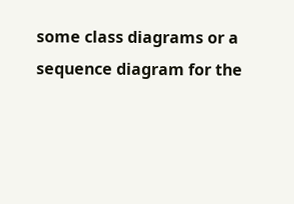some class diagrams or a sequence diagram for the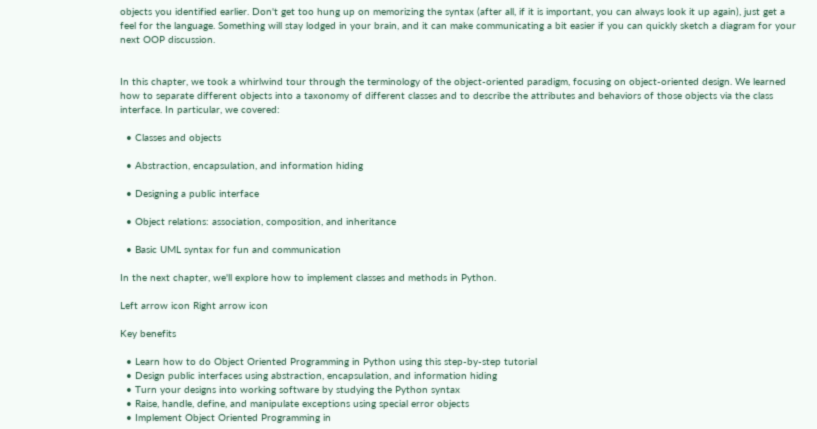objects you identified earlier. Don't get too hung up on memorizing the syntax (after all, if it is important, you can always look it up again), just get a feel for the language. Something will stay lodged in your brain, and it can make communicating a bit easier if you can quickly sketch a diagram for your next OOP discussion.


In this chapter, we took a whirlwind tour through the terminology of the object-oriented paradigm, focusing on object-oriented design. We learned how to separate different objects into a taxonomy of different classes and to describe the attributes and behaviors of those objects via the class interface. In particular, we covered:

  • Classes and objects

  • Abstraction, encapsulation, and information hiding

  • Designing a public interface

  • Object relations: association, composition, and inheritance

  • Basic UML syntax for fun and communication

In the next chapter, we'll explore how to implement classes and methods in Python.

Left arrow icon Right arrow icon

Key benefits

  • Learn how to do Object Oriented Programming in Python using this step-by-step tutorial
  • Design public interfaces using abstraction, encapsulation, and information hiding
  • Turn your designs into working software by studying the Python syntax
  • Raise, handle, define, and manipulate exceptions using special error objects
  • Implement Object Oriented Programming in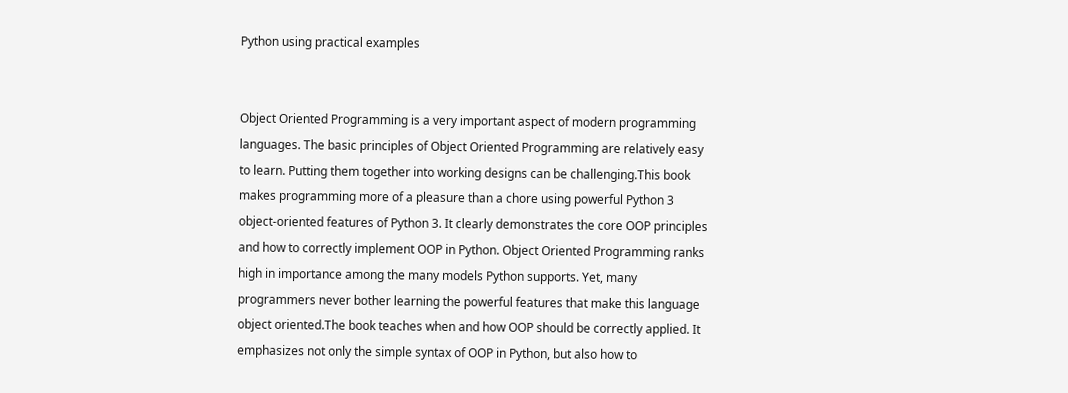Python using practical examples


Object Oriented Programming is a very important aspect of modern programming languages. The basic principles of Object Oriented Programming are relatively easy to learn. Putting them together into working designs can be challenging.This book makes programming more of a pleasure than a chore using powerful Python 3 object-oriented features of Python 3. It clearly demonstrates the core OOP principles and how to correctly implement OOP in Python. Object Oriented Programming ranks high in importance among the many models Python supports. Yet, many programmers never bother learning the powerful features that make this language object oriented.The book teaches when and how OOP should be correctly applied. It emphasizes not only the simple syntax of OOP in Python, but also how to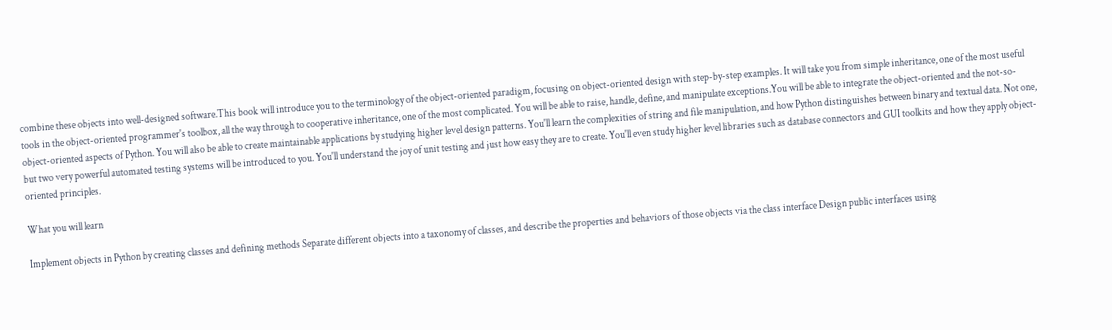combine these objects into well-designed software.This book will introduce you to the terminology of the object-oriented paradigm, focusing on object-oriented design with step-by-step examples. It will take you from simple inheritance, one of the most useful tools in the object-oriented programmer's toolbox, all the way through to cooperative inheritance, one of the most complicated. You will be able to raise, handle, define, and manipulate exceptions.You will be able to integrate the object-oriented and the not-so-object-oriented aspects of Python. You will also be able to create maintainable applications by studying higher level design patterns. You'll learn the complexities of string and file manipulation, and how Python distinguishes between binary and textual data. Not one, but two very powerful automated testing systems will be introduced to you. You'll understand the joy of unit testing and just how easy they are to create. You'll even study higher level libraries such as database connectors and GUI toolkits and how they apply object-oriented principles.

What you will learn

Implement objects in Python by creating classes and defining methods Separate different objects into a taxonomy of classes, and describe the properties and behaviors of those objects via the class interface Design public interfaces using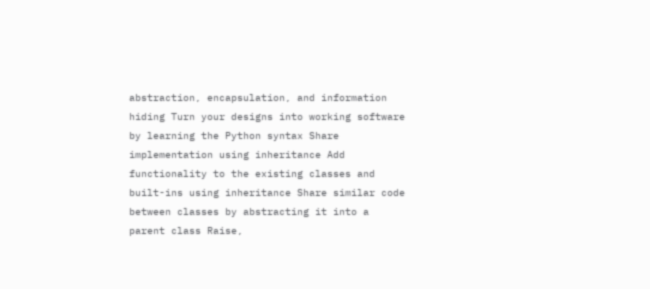abstraction, encapsulation, and information hiding Turn your designs into working software by learning the Python syntax Share implementation using inheritance Add functionality to the existing classes and built-ins using inheritance Share similar code between classes by abstracting it into a parent class Raise,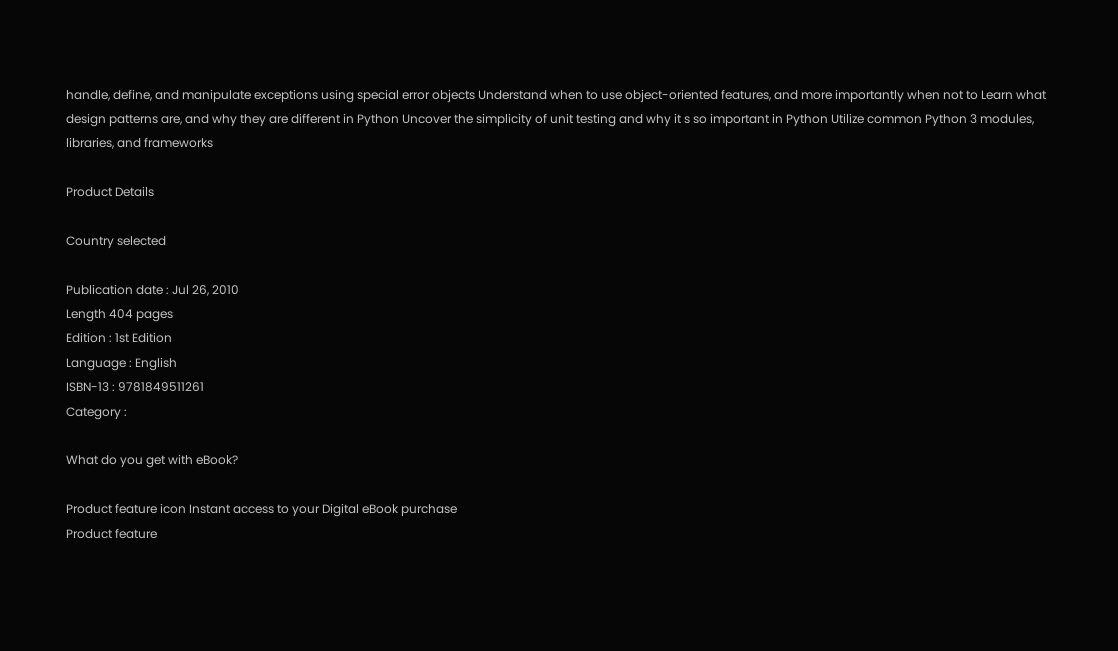handle, define, and manipulate exceptions using special error objects Understand when to use object-oriented features, and more importantly when not to Learn what design patterns are, and why they are different in Python Uncover the simplicity of unit testing and why it s so important in Python Utilize common Python 3 modules, libraries, and frameworks

Product Details

Country selected

Publication date : Jul 26, 2010
Length 404 pages
Edition : 1st Edition
Language : English
ISBN-13 : 9781849511261
Category :

What do you get with eBook?

Product feature icon Instant access to your Digital eBook purchase
Product feature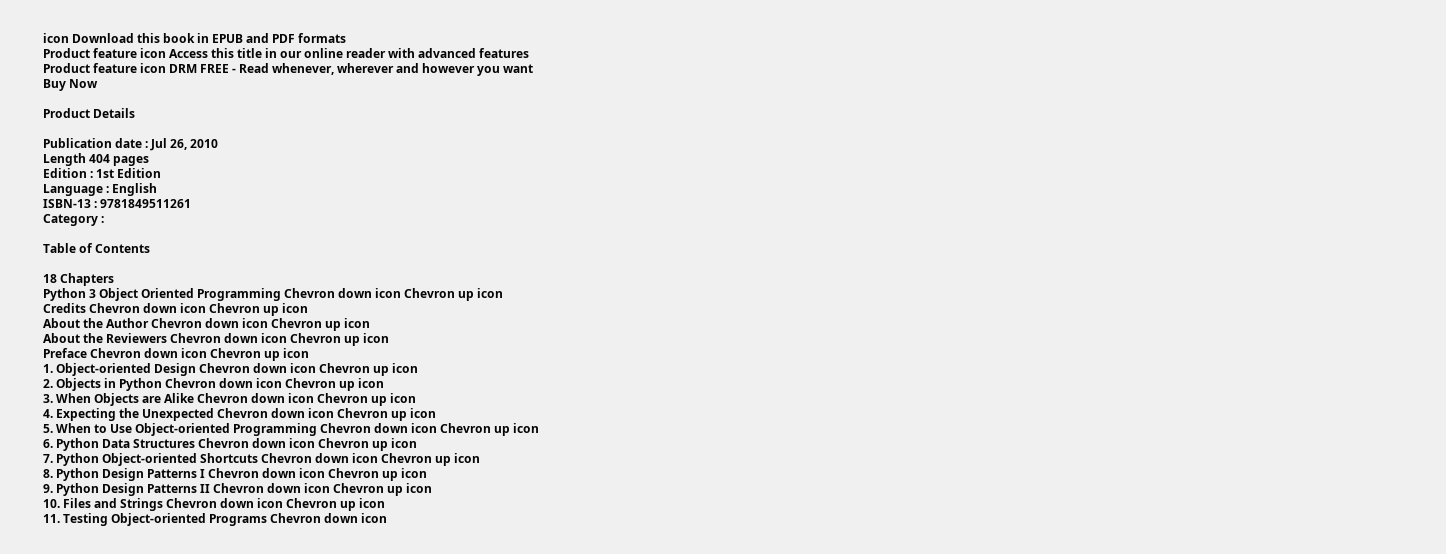icon Download this book in EPUB and PDF formats
Product feature icon Access this title in our online reader with advanced features
Product feature icon DRM FREE - Read whenever, wherever and however you want
Buy Now

Product Details

Publication date : Jul 26, 2010
Length 404 pages
Edition : 1st Edition
Language : English
ISBN-13 : 9781849511261
Category :

Table of Contents

18 Chapters
Python 3 Object Oriented Programming Chevron down icon Chevron up icon
Credits Chevron down icon Chevron up icon
About the Author Chevron down icon Chevron up icon
About the Reviewers Chevron down icon Chevron up icon
Preface Chevron down icon Chevron up icon
1. Object-oriented Design Chevron down icon Chevron up icon
2. Objects in Python Chevron down icon Chevron up icon
3. When Objects are Alike Chevron down icon Chevron up icon
4. Expecting the Unexpected Chevron down icon Chevron up icon
5. When to Use Object-oriented Programming Chevron down icon Chevron up icon
6. Python Data Structures Chevron down icon Chevron up icon
7. Python Object-oriented Shortcuts Chevron down icon Chevron up icon
8. Python Design Patterns I Chevron down icon Chevron up icon
9. Python Design Patterns II Chevron down icon Chevron up icon
10. Files and Strings Chevron down icon Chevron up icon
11. Testing Object-oriented Programs Chevron down icon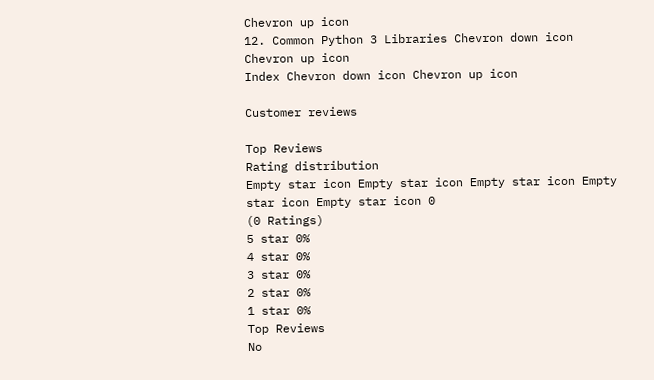Chevron up icon
12. Common Python 3 Libraries Chevron down icon Chevron up icon
Index Chevron down icon Chevron up icon

Customer reviews

Top Reviews
Rating distribution
Empty star icon Empty star icon Empty star icon Empty star icon Empty star icon 0
(0 Ratings)
5 star 0%
4 star 0%
3 star 0%
2 star 0%
1 star 0%
Top Reviews
No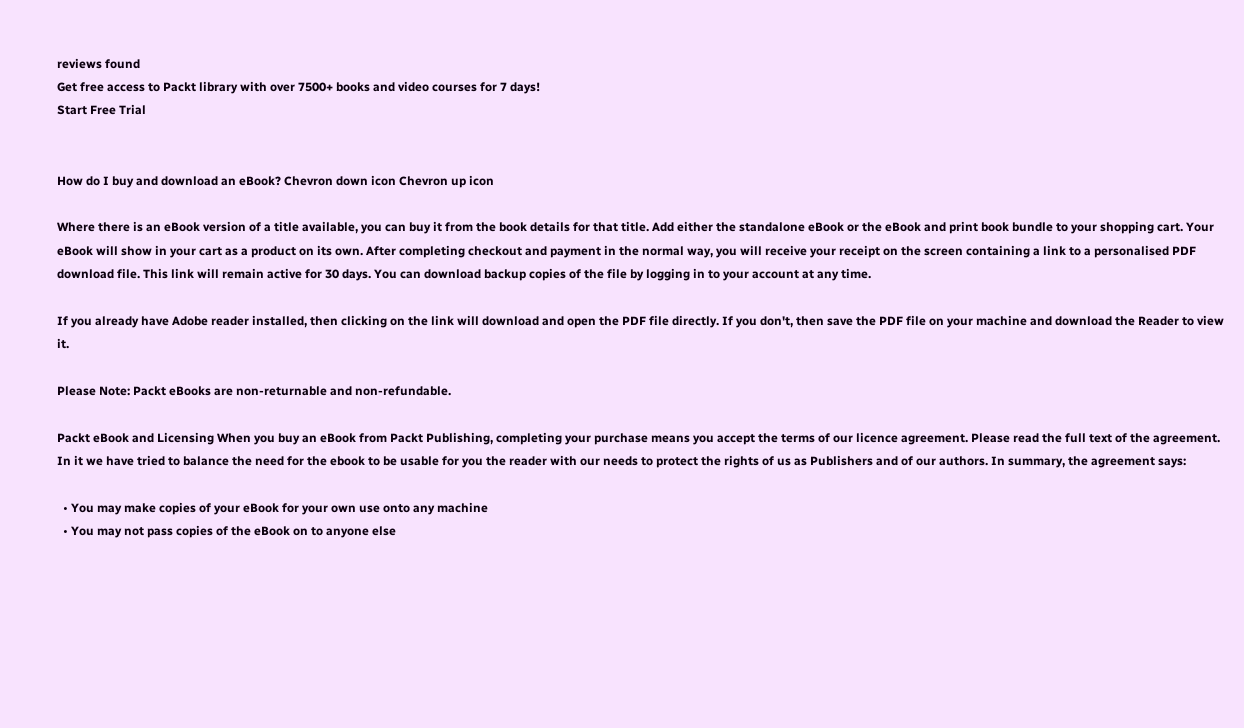reviews found
Get free access to Packt library with over 7500+ books and video courses for 7 days!
Start Free Trial


How do I buy and download an eBook? Chevron down icon Chevron up icon

Where there is an eBook version of a title available, you can buy it from the book details for that title. Add either the standalone eBook or the eBook and print book bundle to your shopping cart. Your eBook will show in your cart as a product on its own. After completing checkout and payment in the normal way, you will receive your receipt on the screen containing a link to a personalised PDF download file. This link will remain active for 30 days. You can download backup copies of the file by logging in to your account at any time.

If you already have Adobe reader installed, then clicking on the link will download and open the PDF file directly. If you don't, then save the PDF file on your machine and download the Reader to view it.

Please Note: Packt eBooks are non-returnable and non-refundable.

Packt eBook and Licensing When you buy an eBook from Packt Publishing, completing your purchase means you accept the terms of our licence agreement. Please read the full text of the agreement. In it we have tried to balance the need for the ebook to be usable for you the reader with our needs to protect the rights of us as Publishers and of our authors. In summary, the agreement says:

  • You may make copies of your eBook for your own use onto any machine
  • You may not pass copies of the eBook on to anyone else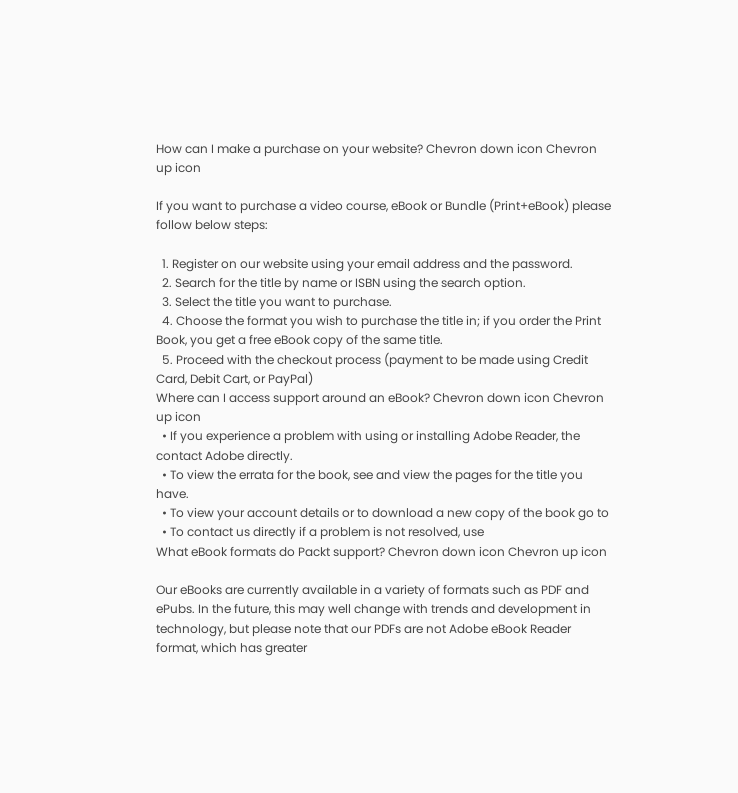How can I make a purchase on your website? Chevron down icon Chevron up icon

If you want to purchase a video course, eBook or Bundle (Print+eBook) please follow below steps:

  1. Register on our website using your email address and the password.
  2. Search for the title by name or ISBN using the search option.
  3. Select the title you want to purchase.
  4. Choose the format you wish to purchase the title in; if you order the Print Book, you get a free eBook copy of the same title.
  5. Proceed with the checkout process (payment to be made using Credit Card, Debit Cart, or PayPal)
Where can I access support around an eBook? Chevron down icon Chevron up icon
  • If you experience a problem with using or installing Adobe Reader, the contact Adobe directly.
  • To view the errata for the book, see and view the pages for the title you have.
  • To view your account details or to download a new copy of the book go to
  • To contact us directly if a problem is not resolved, use
What eBook formats do Packt support? Chevron down icon Chevron up icon

Our eBooks are currently available in a variety of formats such as PDF and ePubs. In the future, this may well change with trends and development in technology, but please note that our PDFs are not Adobe eBook Reader format, which has greater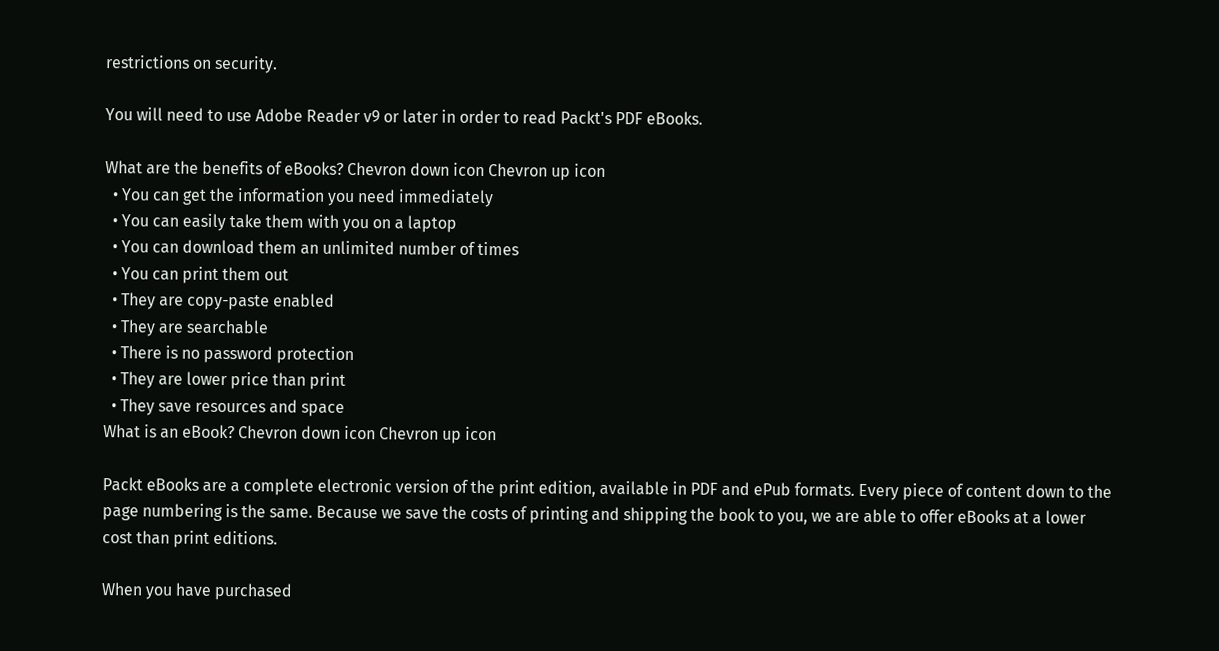restrictions on security.

You will need to use Adobe Reader v9 or later in order to read Packt's PDF eBooks.

What are the benefits of eBooks? Chevron down icon Chevron up icon
  • You can get the information you need immediately
  • You can easily take them with you on a laptop
  • You can download them an unlimited number of times
  • You can print them out
  • They are copy-paste enabled
  • They are searchable
  • There is no password protection
  • They are lower price than print
  • They save resources and space
What is an eBook? Chevron down icon Chevron up icon

Packt eBooks are a complete electronic version of the print edition, available in PDF and ePub formats. Every piece of content down to the page numbering is the same. Because we save the costs of printing and shipping the book to you, we are able to offer eBooks at a lower cost than print editions.

When you have purchased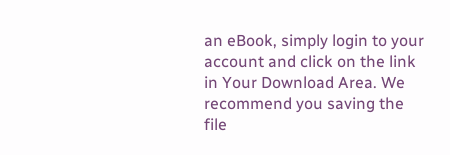an eBook, simply login to your account and click on the link in Your Download Area. We recommend you saving the file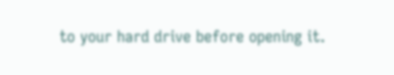to your hard drive before opening it.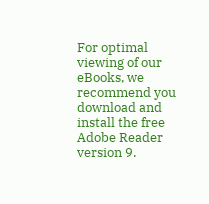For optimal viewing of our eBooks, we recommend you download and install the free Adobe Reader version 9.